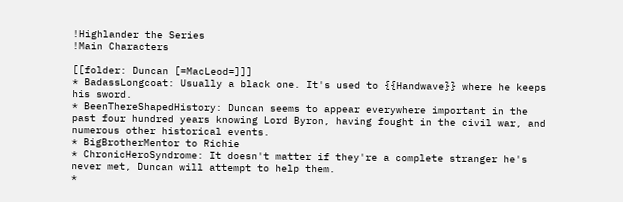!Highlander the Series
!Main Characters

[[folder: Duncan [=MacLeod=]]]
* BadassLongcoat: Usually a black one. It's used to {{Handwave}} where he keeps his sword.
* BeenThereShapedHistory: Duncan seems to appear everywhere important in the past four hundred years knowing Lord Byron, having fought in the civil war, and numerous other historical events.
* BigBrotherMentor to Richie
* ChronicHeroSyndrome: It doesn't matter if they're a complete stranger he's never met, Duncan will attempt to help them.
*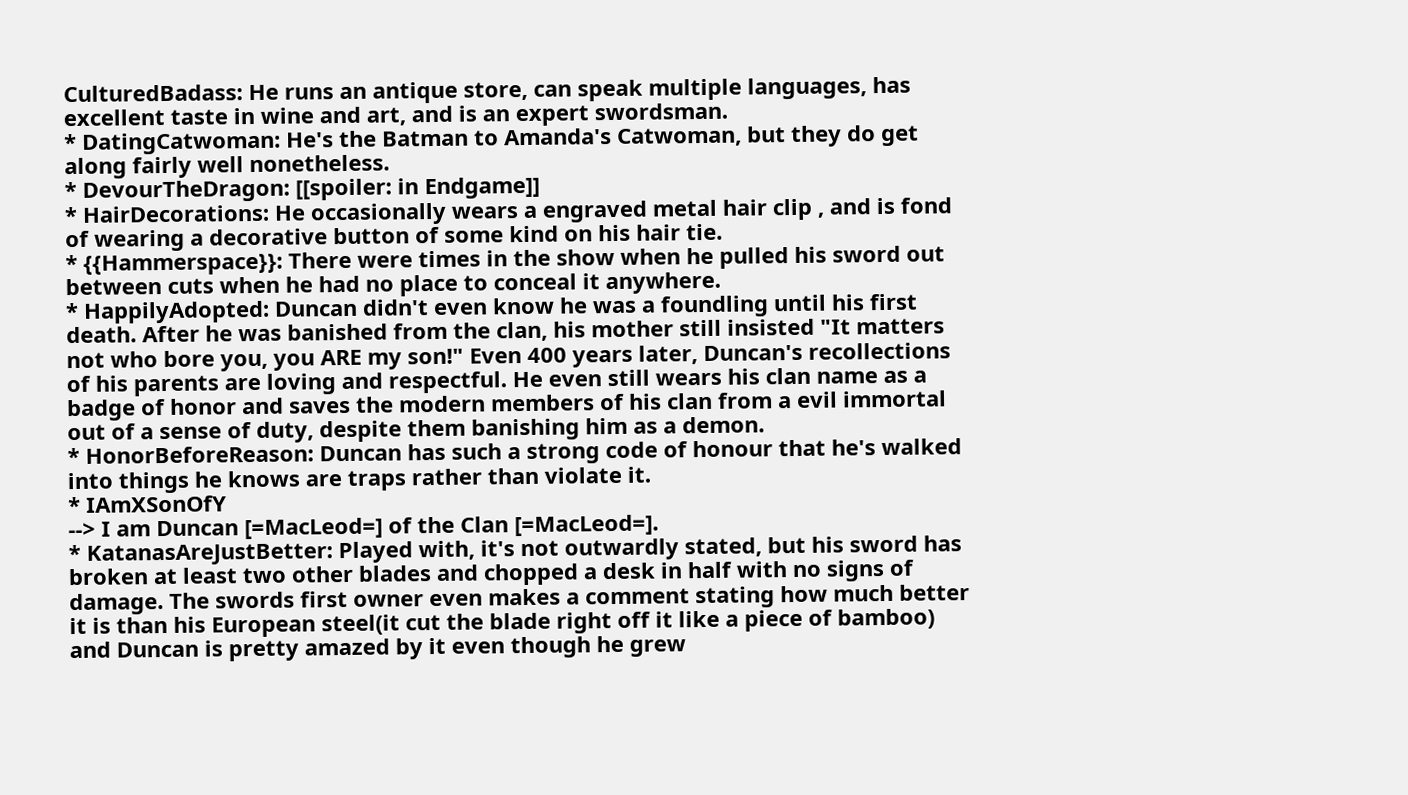CulturedBadass: He runs an antique store, can speak multiple languages, has excellent taste in wine and art, and is an expert swordsman.
* DatingCatwoman: He's the Batman to Amanda's Catwoman, but they do get along fairly well nonetheless.
* DevourTheDragon: [[spoiler: in Endgame]]
* HairDecorations: He occasionally wears a engraved metal hair clip , and is fond of wearing a decorative button of some kind on his hair tie.
* {{Hammerspace}}: There were times in the show when he pulled his sword out between cuts when he had no place to conceal it anywhere.
* HappilyAdopted: Duncan didn't even know he was a foundling until his first death. After he was banished from the clan, his mother still insisted "It matters not who bore you, you ARE my son!" Even 400 years later, Duncan's recollections of his parents are loving and respectful. He even still wears his clan name as a badge of honor and saves the modern members of his clan from a evil immortal out of a sense of duty, despite them banishing him as a demon.
* HonorBeforeReason: Duncan has such a strong code of honour that he's walked into things he knows are traps rather than violate it.
* IAmXSonOfY
--> I am Duncan [=MacLeod=] of the Clan [=MacLeod=].
* KatanasAreJustBetter: Played with, it's not outwardly stated, but his sword has broken at least two other blades and chopped a desk in half with no signs of damage. The swords first owner even makes a comment stating how much better it is than his European steel(it cut the blade right off it like a piece of bamboo) and Duncan is pretty amazed by it even though he grew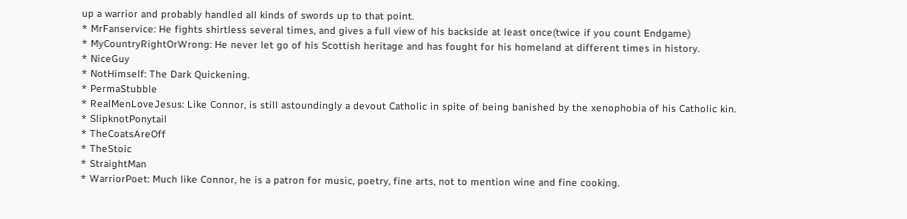up a warrior and probably handled all kinds of swords up to that point.
* MrFanservice: He fights shirtless several times, and gives a full view of his backside at least once(twice if you count Endgame)
* MyCountryRightOrWrong: He never let go of his Scottish heritage and has fought for his homeland at different times in history.
* NiceGuy
* NotHimself: The Dark Quickening.
* PermaStubble
* RealMenLoveJesus: Like Connor, is still astoundingly a devout Catholic in spite of being banished by the xenophobia of his Catholic kin.
* SlipknotPonytail
* TheCoatsAreOff
* TheStoic
* StraightMan
* WarriorPoet: Much like Connor, he is a patron for music, poetry, fine arts, not to mention wine and fine cooking.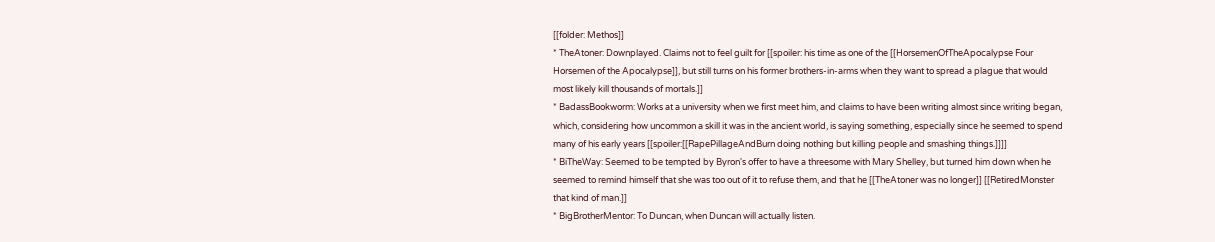[[folder: Methos]]
* TheAtoner: Downplayed. Claims not to feel guilt for [[spoiler: his time as one of the [[HorsemenOfTheApocalypse Four Horsemen of the Apocalypse]], but still turns on his former brothers-in-arms when they want to spread a plague that would most likely kill thousands of mortals.]]
* BadassBookworm: Works at a university when we first meet him, and claims to have been writing almost since writing began, which, considering how uncommon a skill it was in the ancient world, is saying something, especially since he seemed to spend many of his early years [[spoiler:[[RapePillageAndBurn doing nothing but killing people and smashing things.]]]]
* BiTheWay: Seemed to be tempted by Byron's offer to have a threesome with Mary Shelley, but turned him down when he seemed to remind himself that she was too out of it to refuse them, and that he [[TheAtoner was no longer]] [[RetiredMonster that kind of man.]]
* BigBrotherMentor: To Duncan, when Duncan will actually listen.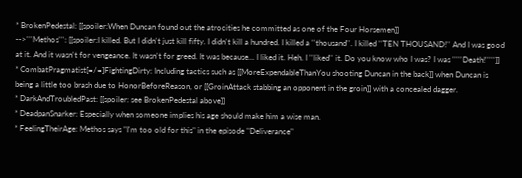* BrokenPedestal: [[spoiler:When Duncan found out the atrocities he committed as one of the Four Horsemen]]
-->'''Methos''': [[spoiler:I killed. But I didn't just kill fifty. I didn't kill a hundred. I killed a ''thousand''. I killed ''TEN THOUSAND!'' And I was good at it. And it wasn't for vengeance. It wasn't for greed. It was because... I liked it. Heh. I ''liked'' it. Do you know who I was? I was '''''Death!''''']]
* CombatPragmatist[=/=]FightingDirty: Including tactics such as [[MoreExpendableThanYou shooting Duncan in the back]] when Duncan is being a little too brash due to HonorBeforeReason, or [[GroinAttack stabbing an opponent in the groin]] with a concealed dagger.
* DarkAndTroubledPast: [[spoiler: see BrokenPedestal above]]
* DeadpanSnarker: Especially when someone implies his age should make him a wise man.
* FeelingTheirAge: Methos says "I'm too old for this" in the episode "Deliverance"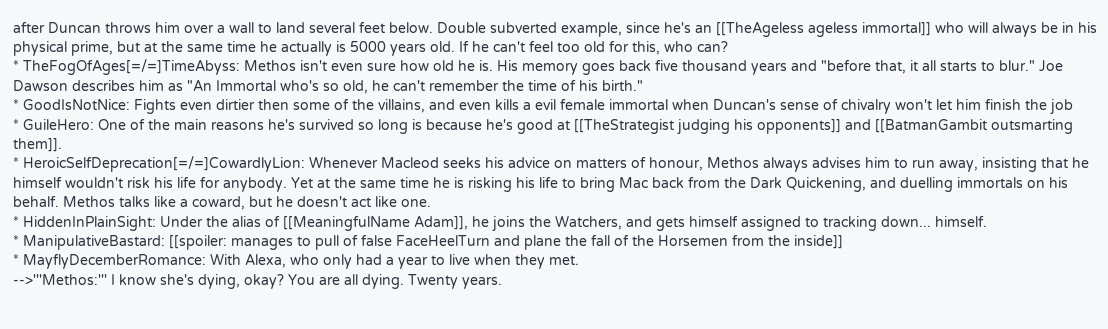after Duncan throws him over a wall to land several feet below. Double subverted example, since he's an [[TheAgeless ageless immortal]] who will always be in his physical prime, but at the same time he actually is 5000 years old. If he can't feel too old for this, who can?
* TheFogOfAges[=/=]TimeAbyss: Methos isn't even sure how old he is. His memory goes back five thousand years and "before that, it all starts to blur." Joe Dawson describes him as "An Immortal who's so old, he can't remember the time of his birth."
* GoodIsNotNice: Fights even dirtier then some of the villains, and even kills a evil female immortal when Duncan's sense of chivalry won't let him finish the job
* GuileHero: One of the main reasons he's survived so long is because he's good at [[TheStrategist judging his opponents]] and [[BatmanGambit outsmarting them]].
* HeroicSelfDeprecation[=/=]CowardlyLion: Whenever Macleod seeks his advice on matters of honour, Methos always advises him to run away, insisting that he himself wouldn't risk his life for anybody. Yet at the same time he is risking his life to bring Mac back from the Dark Quickening, and duelling immortals on his behalf. Methos talks like a coward, but he doesn't act like one.
* HiddenInPlainSight: Under the alias of [[MeaningfulName Adam]], he joins the Watchers, and gets himself assigned to tracking down... himself.
* ManipulativeBastard: [[spoiler: manages to pull of false FaceHeelTurn and plane the fall of the Horsemen from the inside]]
* MayflyDecemberRomance: With Alexa, who only had a year to live when they met.
-->'''Methos:''' I know she's dying, okay? You are all dying. Twenty years.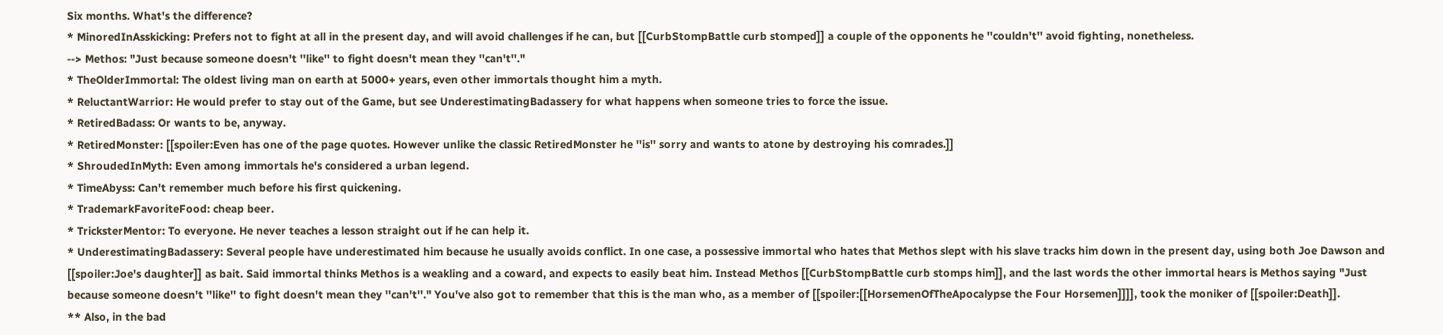Six months. What's the difference?
* MinoredInAsskicking: Prefers not to fight at all in the present day, and will avoid challenges if he can, but [[CurbStompBattle curb stomped]] a couple of the opponents he ''couldn't'' avoid fighting, nonetheless.
--> Methos: "Just because someone doesn't ''like'' to fight doesn't mean they ''can't''."
* TheOlderImmortal: The oldest living man on earth at 5000+ years, even other immortals thought him a myth.
* ReluctantWarrior: He would prefer to stay out of the Game, but see UnderestimatingBadassery for what happens when someone tries to force the issue.
* RetiredBadass: Or wants to be, anyway.
* RetiredMonster: [[spoiler:Even has one of the page quotes. However unlike the classic RetiredMonster he ''is'' sorry and wants to atone by destroying his comrades.]]
* ShroudedInMyth: Even among immortals he's considered a urban legend.
* TimeAbyss: Can't remember much before his first quickening.
* TrademarkFavoriteFood: cheap beer.
* TricksterMentor: To everyone. He never teaches a lesson straight out if he can help it.
* UnderestimatingBadassery: Several people have underestimated him because he usually avoids conflict. In one case, a possessive immortal who hates that Methos slept with his slave tracks him down in the present day, using both Joe Dawson and [[spoiler:Joe's daughter]] as bait. Said immortal thinks Methos is a weakling and a coward, and expects to easily beat him. Instead Methos [[CurbStompBattle curb stomps him]], and the last words the other immortal hears is Methos saying "Just because someone doesn't ''like'' to fight doesn't mean they ''can't''." You've also got to remember that this is the man who, as a member of [[spoiler:[[HorsemenOfTheApocalypse the Four Horsemen]]]], took the moniker of [[spoiler:Death]].
** Also, in the bad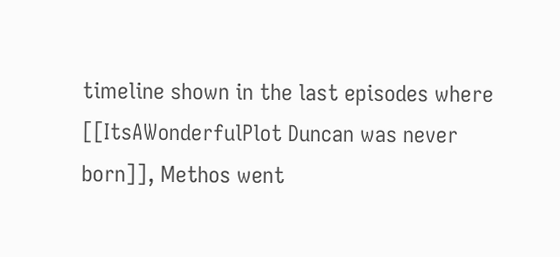timeline shown in the last episodes where [[ItsAWonderfulPlot Duncan was never born]], Methos went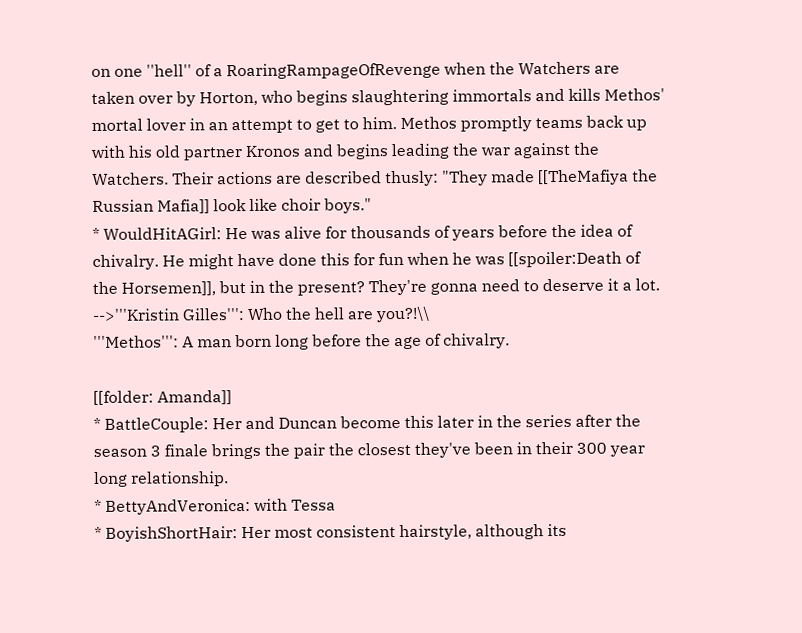on one ''hell'' of a RoaringRampageOfRevenge when the Watchers are taken over by Horton, who begins slaughtering immortals and kills Methos' mortal lover in an attempt to get to him. Methos promptly teams back up with his old partner Kronos and begins leading the war against the Watchers. Their actions are described thusly: "They made [[TheMafiya the Russian Mafia]] look like choir boys."
* WouldHitAGirl: He was alive for thousands of years before the idea of chivalry. He might have done this for fun when he was [[spoiler:Death of the Horsemen]], but in the present? They're gonna need to deserve it a lot.
-->'''Kristin Gilles''': Who the hell are you?!\\
'''Methos''': A man born long before the age of chivalry.

[[folder: Amanda]]
* BattleCouple: Her and Duncan become this later in the series after the season 3 finale brings the pair the closest they've been in their 300 year long relationship.
* BettyAndVeronica: with Tessa
* BoyishShortHair: Her most consistent hairstyle, although its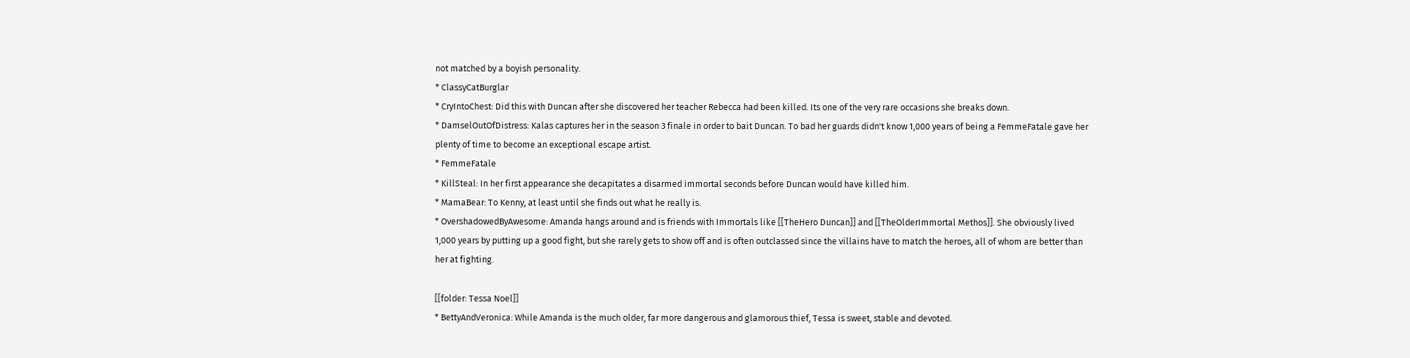not matched by a boyish personality.
* ClassyCatBurglar
* CryIntoChest: Did this with Duncan after she discovered her teacher Rebecca had been killed. Its one of the very rare occasions she breaks down.
* DamselOutOfDistress: Kalas captures her in the season 3 finale in order to bait Duncan. To bad her guards didn't know 1,000 years of being a FemmeFatale gave her plenty of time to become an exceptional escape artist.
* FemmeFatale
* KillSteal: In her first appearance she decapitates a disarmed immortal seconds before Duncan would have killed him.
* MamaBear: To Kenny, at least until she finds out what he really is.
* OvershadowedByAwesome: Amanda hangs around and is friends with Immortals like [[TheHero Duncan]] and [[TheOlderImmortal Methos]]. She obviously lived 1,000 years by putting up a good fight, but she rarely gets to show off and is often outclassed since the villains have to match the heroes, all of whom are better than her at fighting.

[[folder: Tessa Noel]]
* BettyAndVeronica: While Amanda is the much older, far more dangerous and glamorous thief, Tessa is sweet, stable and devoted.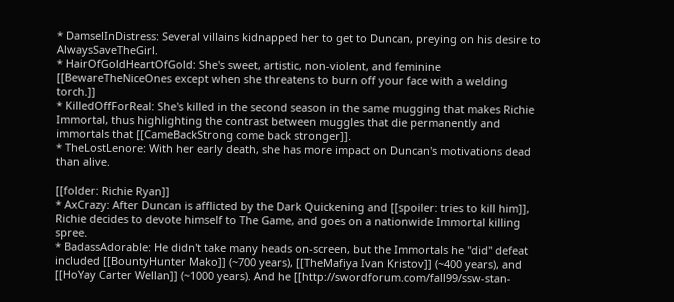* DamselInDistress: Several villains kidnapped her to get to Duncan, preying on his desire to AlwaysSaveTheGirl.
* HairOfGoldHeartOfGold: She's sweet, artistic, non-violent, and feminine [[BewareTheNiceOnes except when she threatens to burn off your face with a welding torch.]]
* KilledOffForReal: She's killed in the second season in the same mugging that makes Richie Immortal, thus highlighting the contrast between muggles that die permanently and immortals that [[CameBackStrong come back stronger]].
* TheLostLenore: With her early death, she has more impact on Duncan's motivations dead than alive.

[[folder: Richie Ryan]]
* AxCrazy: After Duncan is afflicted by the Dark Quickening and [[spoiler: tries to kill him]], Richie decides to devote himself to The Game, and goes on a nationwide Immortal killing spree.
* BadassAdorable: He didn't take many heads on-screen, but the Immortals he ''did'' defeat included [[BountyHunter Mako]] (~700 years), [[TheMafiya Ivan Kristov]] (~400 years), and [[HoYay Carter Wellan]] (~1000 years). And he [[http://swordforum.com/fall99/ssw-stan-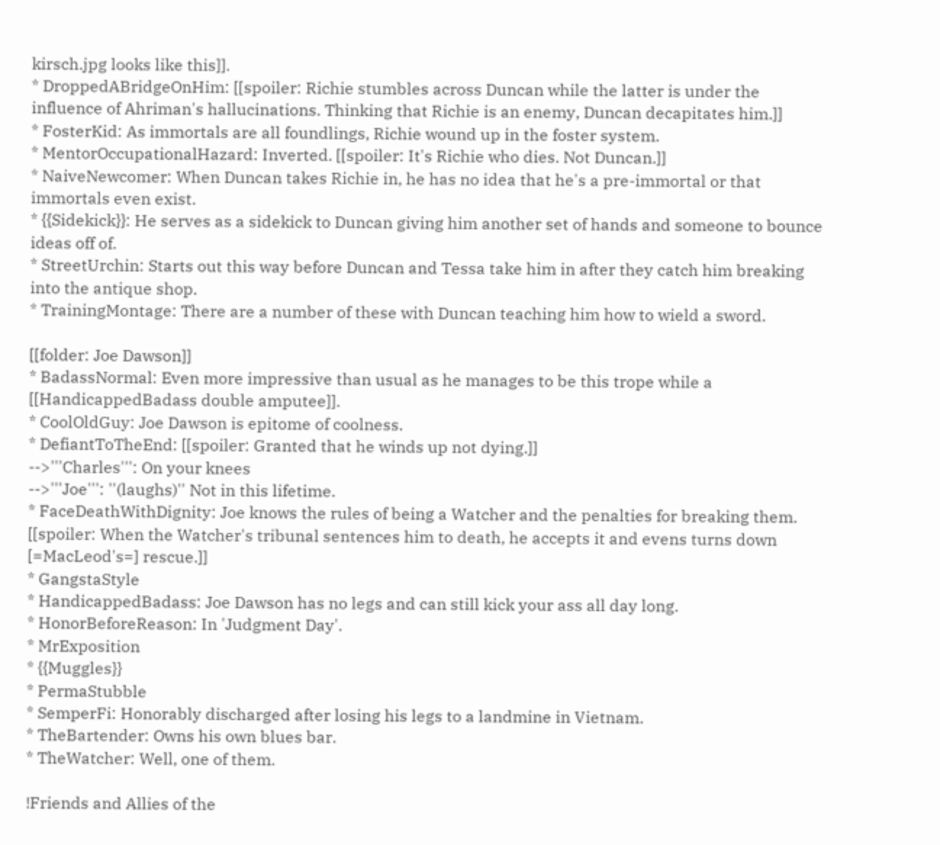kirsch.jpg looks like this]].
* DroppedABridgeOnHim: [[spoiler: Richie stumbles across Duncan while the latter is under the influence of Ahriman's hallucinations. Thinking that Richie is an enemy, Duncan decapitates him.]]
* FosterKid: As immortals are all foundlings, Richie wound up in the foster system.
* MentorOccupationalHazard: Inverted. [[spoiler: It's Richie who dies. Not Duncan.]]
* NaiveNewcomer: When Duncan takes Richie in, he has no idea that he's a pre-immortal or that immortals even exist.
* {{Sidekick}}: He serves as a sidekick to Duncan giving him another set of hands and someone to bounce ideas off of.
* StreetUrchin: Starts out this way before Duncan and Tessa take him in after they catch him breaking into the antique shop.
* TrainingMontage: There are a number of these with Duncan teaching him how to wield a sword.

[[folder: Joe Dawson]]
* BadassNormal: Even more impressive than usual as he manages to be this trope while a [[HandicappedBadass double amputee]].
* CoolOldGuy: Joe Dawson is epitome of coolness.
* DefiantToTheEnd: [[spoiler: Granted that he winds up not dying.]]
-->'''Charles''': On your knees
-->'''Joe''': ''(laughs)'' Not in this lifetime.
* FaceDeathWithDignity: Joe knows the rules of being a Watcher and the penalties for breaking them. [[spoiler: When the Watcher's tribunal sentences him to death, he accepts it and evens turns down [=MacLeod's=] rescue.]]
* GangstaStyle
* HandicappedBadass: Joe Dawson has no legs and can still kick your ass all day long.
* HonorBeforeReason: In 'Judgment Day'.
* MrExposition
* {{Muggles}}
* PermaStubble
* SemperFi: Honorably discharged after losing his legs to a landmine in Vietnam.
* TheBartender: Owns his own blues bar.
* TheWatcher: Well, one of them.

!Friends and Allies of the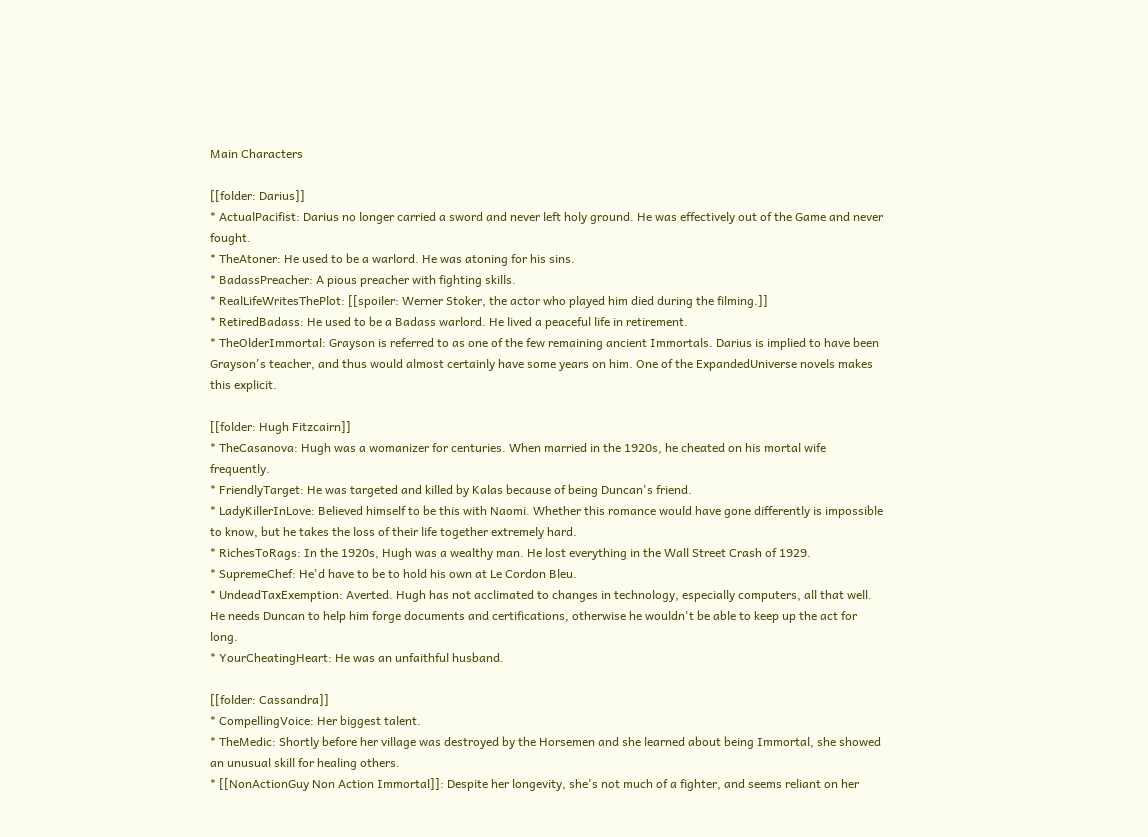Main Characters

[[folder: Darius]]
* ActualPacifist: Darius no longer carried a sword and never left holy ground. He was effectively out of the Game and never fought.
* TheAtoner: He used to be a warlord. He was atoning for his sins.
* BadassPreacher: A pious preacher with fighting skills.
* RealLifeWritesThePlot: [[spoiler: Werner Stoker, the actor who played him died during the filming.]]
* RetiredBadass: He used to be a Badass warlord. He lived a peaceful life in retirement.
* TheOlderImmortal: Grayson is referred to as one of the few remaining ancient Immortals. Darius is implied to have been Grayson's teacher, and thus would almost certainly have some years on him. One of the ExpandedUniverse novels makes this explicit.

[[folder: Hugh Fitzcairn]]
* TheCasanova: Hugh was a womanizer for centuries. When married in the 1920s, he cheated on his mortal wife frequently.
* FriendlyTarget: He was targeted and killed by Kalas because of being Duncan's friend.
* LadyKillerInLove: Believed himself to be this with Naomi. Whether this romance would have gone differently is impossible to know, but he takes the loss of their life together extremely hard.
* RichesToRags: In the 1920s, Hugh was a wealthy man. He lost everything in the Wall Street Crash of 1929.
* SupremeChef: He'd have to be to hold his own at Le Cordon Bleu.
* UndeadTaxExemption: Averted. Hugh has not acclimated to changes in technology, especially computers, all that well. He needs Duncan to help him forge documents and certifications, otherwise he wouldn't be able to keep up the act for long.
* YourCheatingHeart: He was an unfaithful husband.

[[folder: Cassandra]]
* CompellingVoice: Her biggest talent.
* TheMedic: Shortly before her village was destroyed by the Horsemen and she learned about being Immortal, she showed an unusual skill for healing others.
* [[NonActionGuy Non Action Immortal]]: Despite her longevity, she's not much of a fighter, and seems reliant on her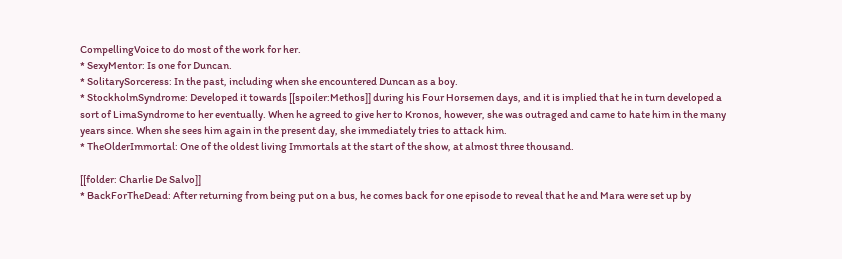CompellingVoice to do most of the work for her.
* SexyMentor: Is one for Duncan.
* SolitarySorceress: In the past, including when she encountered Duncan as a boy.
* StockholmSyndrome: Developed it towards [[spoiler:Methos]] during his Four Horsemen days, and it is implied that he in turn developed a sort of LimaSyndrome to her eventually. When he agreed to give her to Kronos, however, she was outraged and came to hate him in the many years since. When she sees him again in the present day, she immediately tries to attack him.
* TheOlderImmortal: One of the oldest living Immortals at the start of the show, at almost three thousand.

[[folder: Charlie De Salvo]]
* BackForTheDead: After returning from being put on a bus, he comes back for one episode to reveal that he and Mara were set up by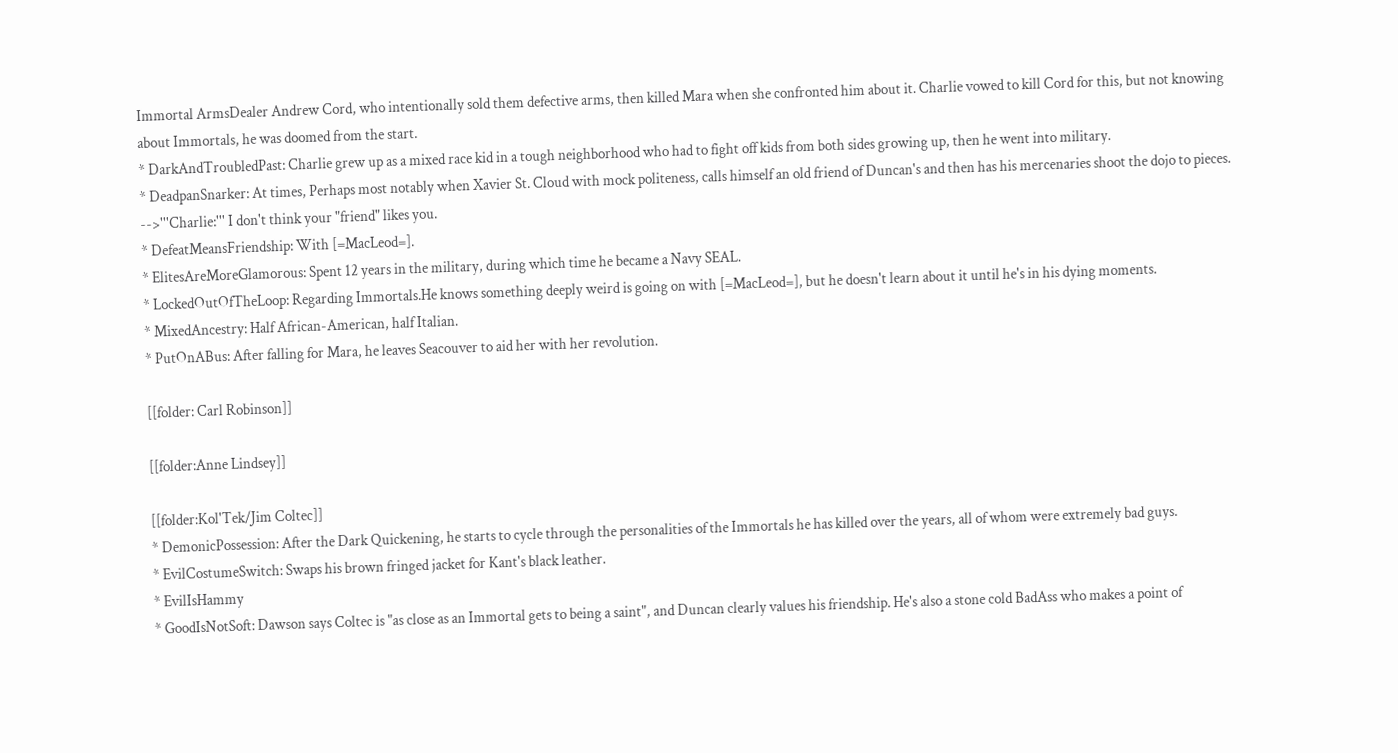Immortal ArmsDealer Andrew Cord, who intentionally sold them defective arms, then killed Mara when she confronted him about it. Charlie vowed to kill Cord for this, but not knowing about Immortals, he was doomed from the start.
* DarkAndTroubledPast: Charlie grew up as a mixed race kid in a tough neighborhood who had to fight off kids from both sides growing up, then he went into military.
* DeadpanSnarker: At times, Perhaps most notably when Xavier St. Cloud with mock politeness, calls himself an old friend of Duncan's and then has his mercenaries shoot the dojo to pieces.
-->'''Charlie:''' I don't think your "friend" likes you.
* DefeatMeansFriendship: With [=MacLeod=].
* ElitesAreMoreGlamorous: Spent 12 years in the military, during which time he became a Navy SEAL.
* LockedOutOfTheLoop: Regarding Immortals.He knows something deeply weird is going on with [=MacLeod=], but he doesn't learn about it until he's in his dying moments.
* MixedAncestry: Half African-American, half Italian.
* PutOnABus: After falling for Mara, he leaves Seacouver to aid her with her revolution.

[[folder: Carl Robinson]]

[[folder:Anne Lindsey]]

[[folder:Kol'Tek/Jim Coltec]]
* DemonicPossession: After the Dark Quickening, he starts to cycle through the personalities of the Immortals he has killed over the years, all of whom were extremely bad guys.
* EvilCostumeSwitch: Swaps his brown fringed jacket for Kant's black leather.
* EvilIsHammy
* GoodIsNotSoft: Dawson says Coltec is "as close as an Immortal gets to being a saint", and Duncan clearly values his friendship. He's also a stone cold BadAss who makes a point of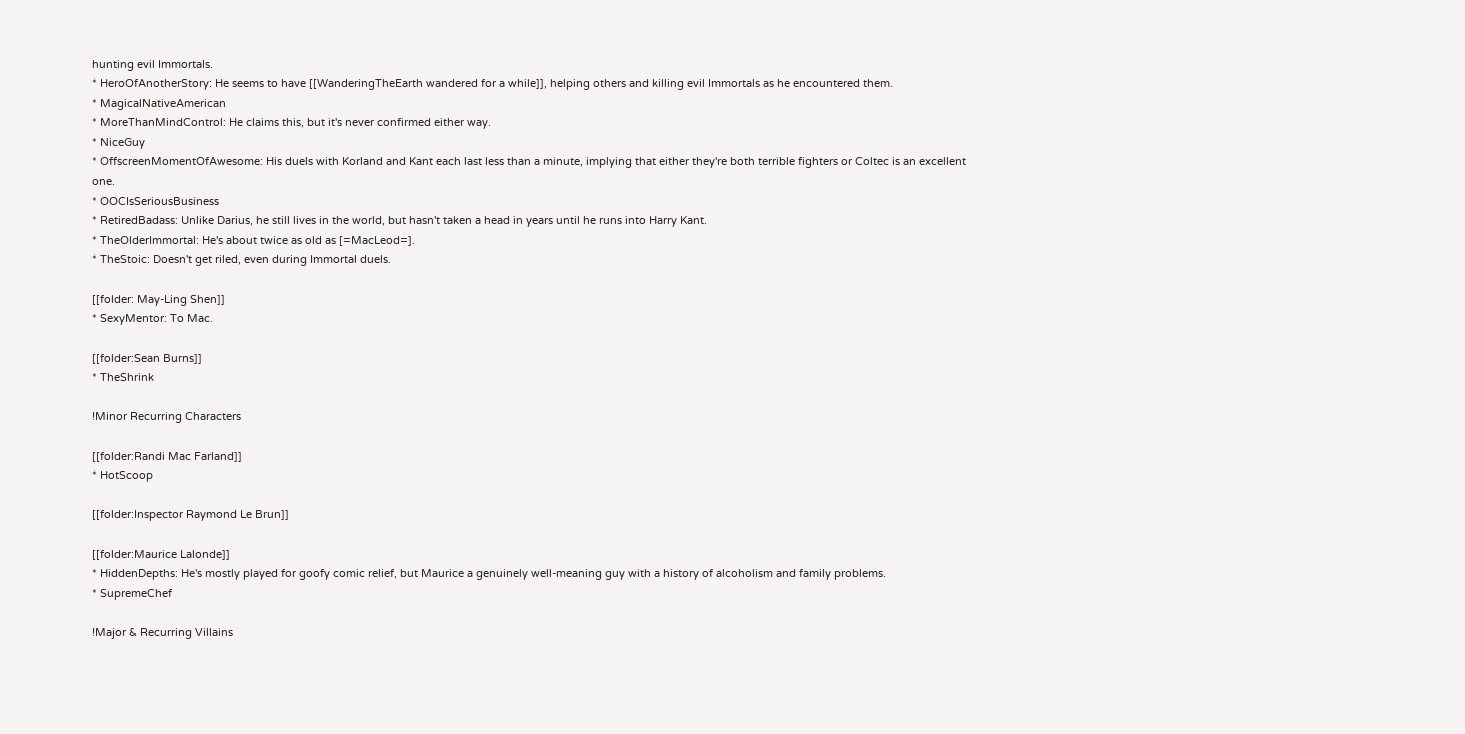hunting evil Immortals.
* HeroOfAnotherStory: He seems to have [[WanderingTheEarth wandered for a while]], helping others and killing evil Immortals as he encountered them.
* MagicalNativeAmerican
* MoreThanMindControl: He claims this, but it's never confirmed either way.
* NiceGuy
* OffscreenMomentOfAwesome: His duels with Korland and Kant each last less than a minute, implying that either they're both terrible fighters or Coltec is an excellent one.
* OOCIsSeriousBusiness
* RetiredBadass: Unlike Darius, he still lives in the world, but hasn't taken a head in years until he runs into Harry Kant.
* TheOlderImmortal: He's about twice as old as [=MacLeod=].
* TheStoic: Doesn't get riled, even during Immortal duels.

[[folder: May-Ling Shen]]
* SexyMentor: To Mac.

[[folder:Sean Burns]]
* TheShrink

!Minor Recurring Characters

[[folder:Randi Mac Farland]]
* HotScoop

[[folder:Inspector Raymond Le Brun]]

[[folder:Maurice Lalonde]]
* HiddenDepths: He's mostly played for goofy comic relief, but Maurice a genuinely well-meaning guy with a history of alcoholism and family problems.
* SupremeChef

!Major & Recurring Villains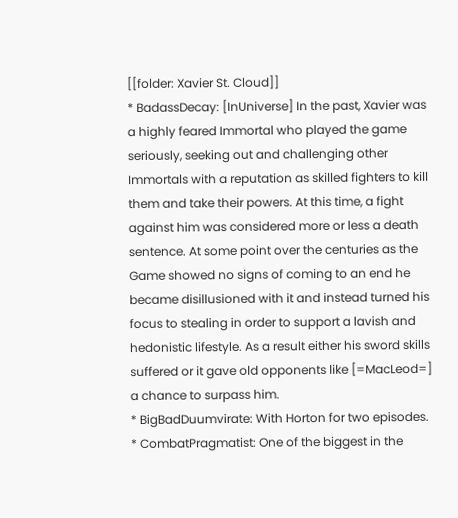[[folder: Xavier St. Cloud]]
* BadassDecay: [InUniverse] In the past, Xavier was a highly feared Immortal who played the game seriously, seeking out and challenging other Immortals with a reputation as skilled fighters to kill them and take their powers. At this time, a fight against him was considered more or less a death sentence. At some point over the centuries as the Game showed no signs of coming to an end he became disillusioned with it and instead turned his focus to stealing in order to support a lavish and hedonistic lifestyle. As a result either his sword skills suffered or it gave old opponents like [=MacLeod=] a chance to surpass him.
* BigBadDuumvirate: With Horton for two episodes.
* CombatPragmatist: One of the biggest in the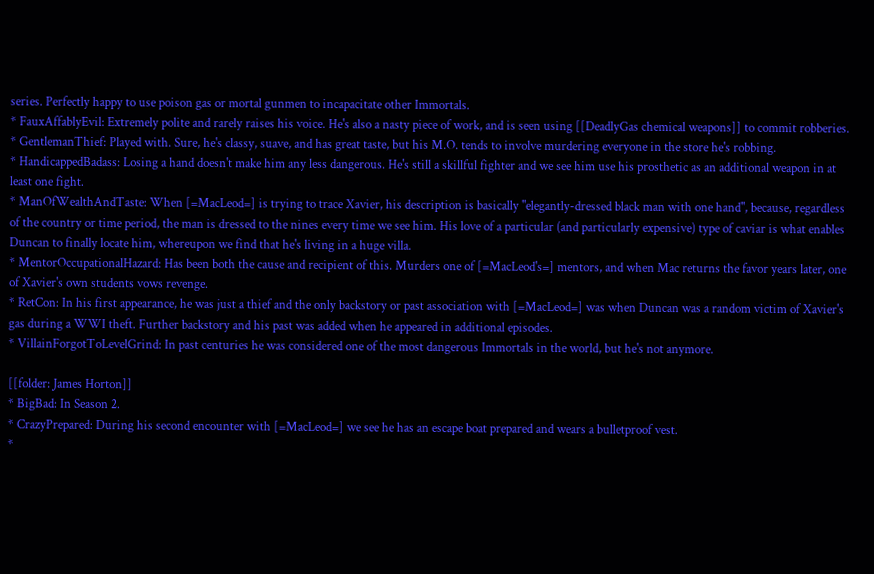series. Perfectly happy to use poison gas or mortal gunmen to incapacitate other Immortals.
* FauxAffablyEvil: Extremely polite and rarely raises his voice. He's also a nasty piece of work, and is seen using [[DeadlyGas chemical weapons]] to commit robberies.
* GentlemanThief: Played with. Sure, he's classy, suave, and has great taste, but his M.O. tends to involve murdering everyone in the store he's robbing.
* HandicappedBadass: Losing a hand doesn't make him any less dangerous. He's still a skillful fighter and we see him use his prosthetic as an additional weapon in at least one fight.
* ManOfWealthAndTaste: When [=MacLeod=] is trying to trace Xavier, his description is basically "elegantly-dressed black man with one hand", because, regardless of the country or time period, the man is dressed to the nines every time we see him. His love of a particular (and particularly expensive) type of caviar is what enables Duncan to finally locate him, whereupon we find that he's living in a huge villa.
* MentorOccupationalHazard: Has been both the cause and recipient of this. Murders one of [=MacLeod's=] mentors, and when Mac returns the favor years later, one of Xavier's own students vows revenge.
* RetCon: In his first appearance, he was just a thief and the only backstory or past association with [=MacLeod=] was when Duncan was a random victim of Xavier's gas during a WWI theft. Further backstory and his past was added when he appeared in additional episodes.
* VillainForgotToLevelGrind: In past centuries he was considered one of the most dangerous Immortals in the world, but he's not anymore.

[[folder: James Horton]]
* BigBad: In Season 2.
* CrazyPrepared: During his second encounter with [=MacLeod=] we see he has an escape boat prepared and wears a bulletproof vest.
*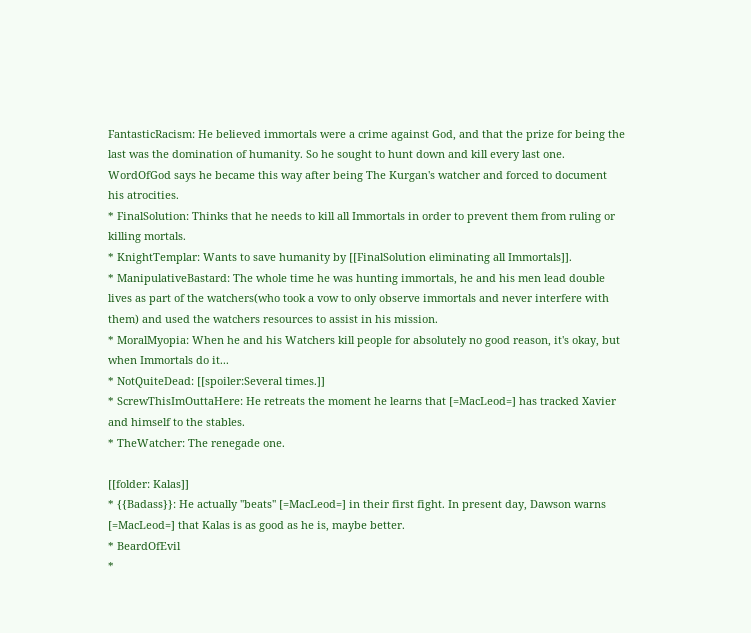FantasticRacism: He believed immortals were a crime against God, and that the prize for being the last was the domination of humanity. So he sought to hunt down and kill every last one. WordOfGod says he became this way after being The Kurgan's watcher and forced to document his atrocities.
* FinalSolution: Thinks that he needs to kill all Immortals in order to prevent them from ruling or killing mortals.
* KnightTemplar: Wants to save humanity by [[FinalSolution eliminating all Immortals]].
* ManipulativeBastard: The whole time he was hunting immortals, he and his men lead double lives as part of the watchers(who took a vow to only observe immortals and never interfere with them) and used the watchers resources to assist in his mission.
* MoralMyopia: When he and his Watchers kill people for absolutely no good reason, it's okay, but when Immortals do it...
* NotQuiteDead: [[spoiler:Several times.]]
* ScrewThisImOuttaHere: He retreats the moment he learns that [=MacLeod=] has tracked Xavier and himself to the stables.
* TheWatcher: The renegade one.

[[folder: Kalas]]
* {{Badass}}: He actually ''beats'' [=MacLeod=] in their first fight. In present day, Dawson warns [=MacLeod=] that Kalas is as good as he is, maybe better.
* BeardOfEvil
*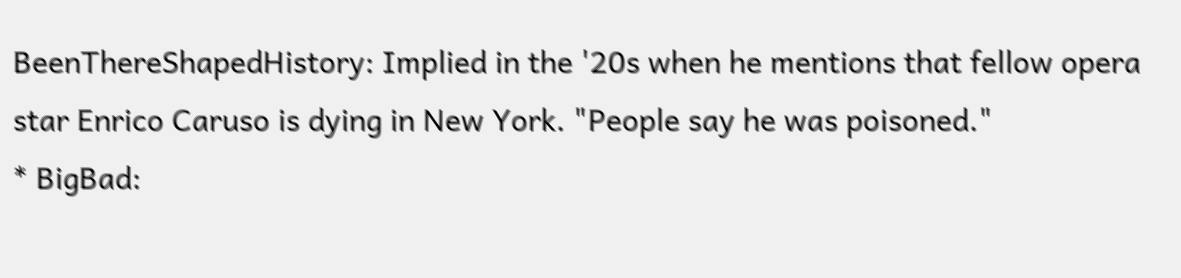BeenThereShapedHistory: Implied in the '20s when he mentions that fellow opera star Enrico Caruso is dying in New York. "People say he was poisoned."
* BigBad: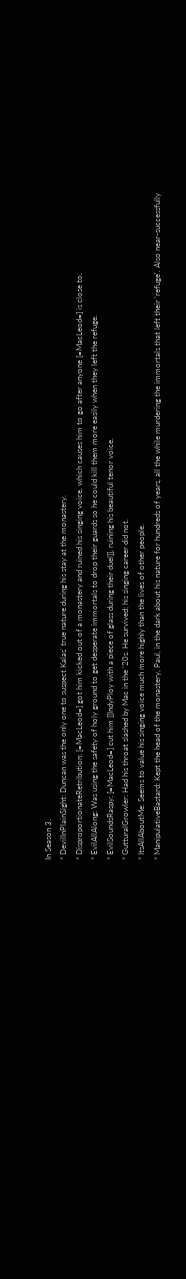In Season 3.
* DevilInPlainSight: Duncan was the only one to suspect Kalas' true nature during his stay at the monastery.
* DisproportionateRetribution: [=MacLeod=] got him kicked out of a monastery and ruined his singing voice, which causes him to go after anyone [=MacLeod=] is close to.
* EvilAllAlong: Was using the safety of holy ground to get desperate immortals to drop their guards so he could kill them more easily when they left the refuge.
* EvilSoundsRaspy: [=MacLeod=] cut him [[IndyPloy with a piece of glass during their duel]], ruining his beautiful tenor voice.
* GutturalGrowler: Had his throat slashed by Mac in the '20s. He survived; his singing career did not.
* ItsAllAboutMe: Seems to value his singing voice much more highly than the lives of other people.
* ManipulativeBastard: Kept the head of the monastery, Paul, in the dark about his nature for hundreds of years, all the while murdering the immortals that left their 'refuge'. Also near-successfully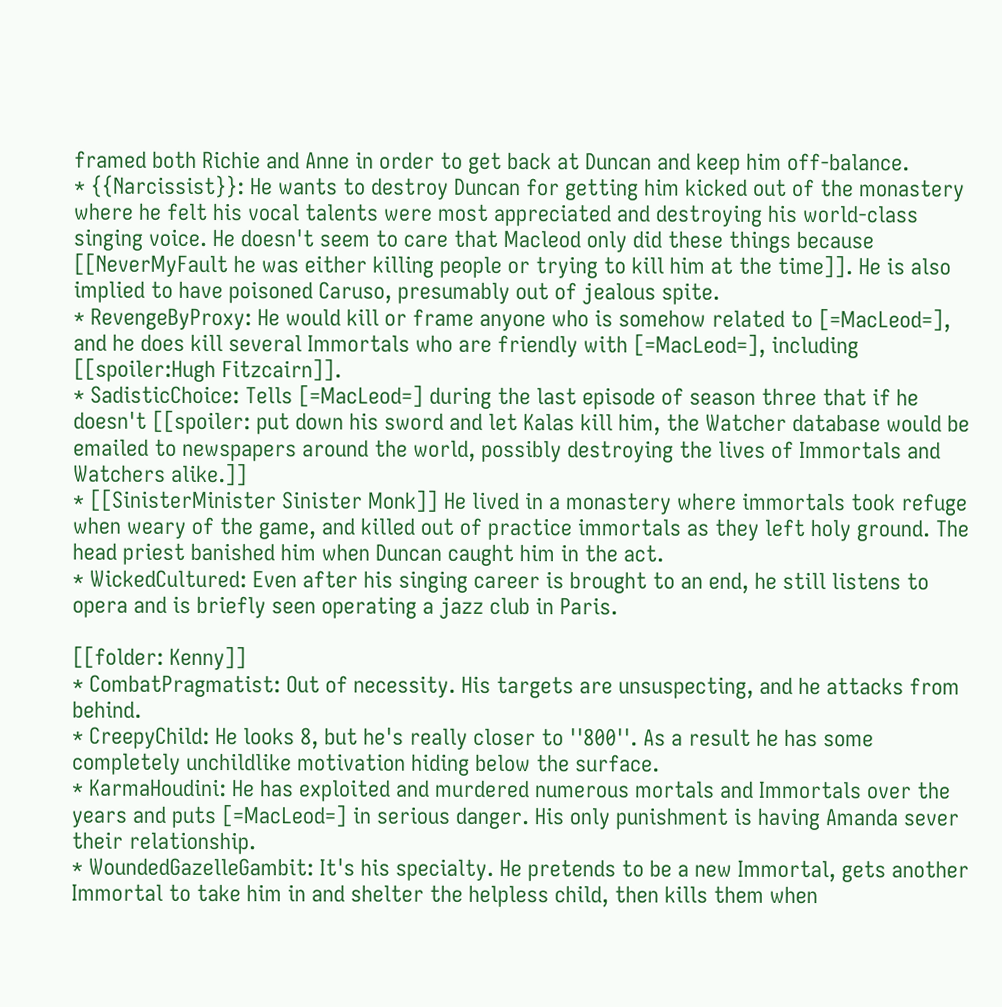framed both Richie and Anne in order to get back at Duncan and keep him off-balance.
* {{Narcissist}}: He wants to destroy Duncan for getting him kicked out of the monastery where he felt his vocal talents were most appreciated and destroying his world-class singing voice. He doesn't seem to care that Macleod only did these things because [[NeverMyFault he was either killing people or trying to kill him at the time]]. He is also implied to have poisoned Caruso, presumably out of jealous spite.
* RevengeByProxy: He would kill or frame anyone who is somehow related to [=MacLeod=], and he does kill several Immortals who are friendly with [=MacLeod=], including [[spoiler:Hugh Fitzcairn]].
* SadisticChoice: Tells [=MacLeod=] during the last episode of season three that if he doesn't [[spoiler: put down his sword and let Kalas kill him, the Watcher database would be emailed to newspapers around the world, possibly destroying the lives of Immortals and Watchers alike.]]
* [[SinisterMinister Sinister Monk]] He lived in a monastery where immortals took refuge when weary of the game, and killed out of practice immortals as they left holy ground. The head priest banished him when Duncan caught him in the act.
* WickedCultured: Even after his singing career is brought to an end, he still listens to opera and is briefly seen operating a jazz club in Paris.

[[folder: Kenny]]
* CombatPragmatist: Out of necessity. His targets are unsuspecting, and he attacks from behind.
* CreepyChild: He looks 8, but he's really closer to ''800''. As a result he has some completely unchildlike motivation hiding below the surface.
* KarmaHoudini: He has exploited and murdered numerous mortals and Immortals over the years and puts [=MacLeod=] in serious danger. His only punishment is having Amanda sever their relationship.
* WoundedGazelleGambit: It's his specialty. He pretends to be a new Immortal, gets another Immortal to take him in and shelter the helpless child, then kills them when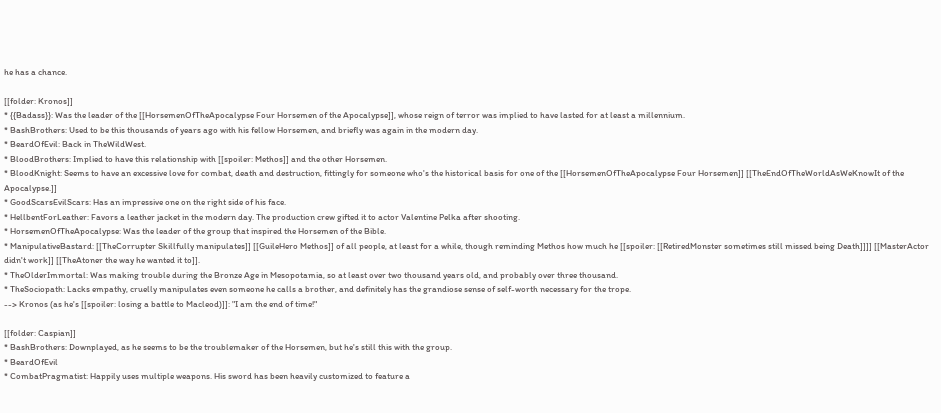he has a chance.

[[folder: Kronos]]
* {{Badass}}: Was the leader of the [[HorsemenOfTheApocalypse Four Horsemen of the Apocalypse]], whose reign of terror was implied to have lasted for at least a millennium.
* BashBrothers: Used to be this thousands of years ago with his fellow Horsemen, and briefly was again in the modern day.
* BeardOfEvil: Back in TheWildWest.
* BloodBrothers: Implied to have this relationship with [[spoiler: Methos]] and the other Horsemen.
* BloodKnight: Seems to have an excessive love for combat, death and destruction, fittingly for someone who's the historical basis for one of the [[HorsemenOfTheApocalypse Four Horsemen]] [[TheEndOfTheWorldAsWeKnowIt of the Apocalypse.]]
* GoodScarsEvilScars: Has an impressive one on the right side of his face.
* HellbentForLeather: Favors a leather jacket in the modern day. The production crew gifted it to actor Valentine Pelka after shooting.
* HorsemenOfTheApocalypse: Was the leader of the group that inspired the Horsemen of the Bible.
* ManipulativeBastard: [[TheCorrupter Skillfully manipulates]] [[GuileHero Methos]] of all people, at least for a while, though reminding Methos how much he [[spoiler: [[RetiredMonster sometimes still missed being Death]]]] [[MasterActor didn't work]] [[TheAtoner the way he wanted it to]].
* TheOlderImmortal: Was making trouble during the Bronze Age in Mesopotamia, so at least over two thousand years old, and probably over three thousand.
* TheSociopath: Lacks empathy, cruelly manipulates even someone he calls a brother, and definitely has the grandiose sense of self-worth necessary for the trope.
--> Kronos (as he's [[spoiler: losing a battle to Macleod)]]: "I am the end of time!"

[[folder: Caspian]]
* BashBrothers: Downplayed, as he seems to be the troublemaker of the Horsemen, but he's still this with the group.
* BeardOfEvil
* CombatPragmatist: Happily uses multiple weapons. His sword has been heavily customized to feature a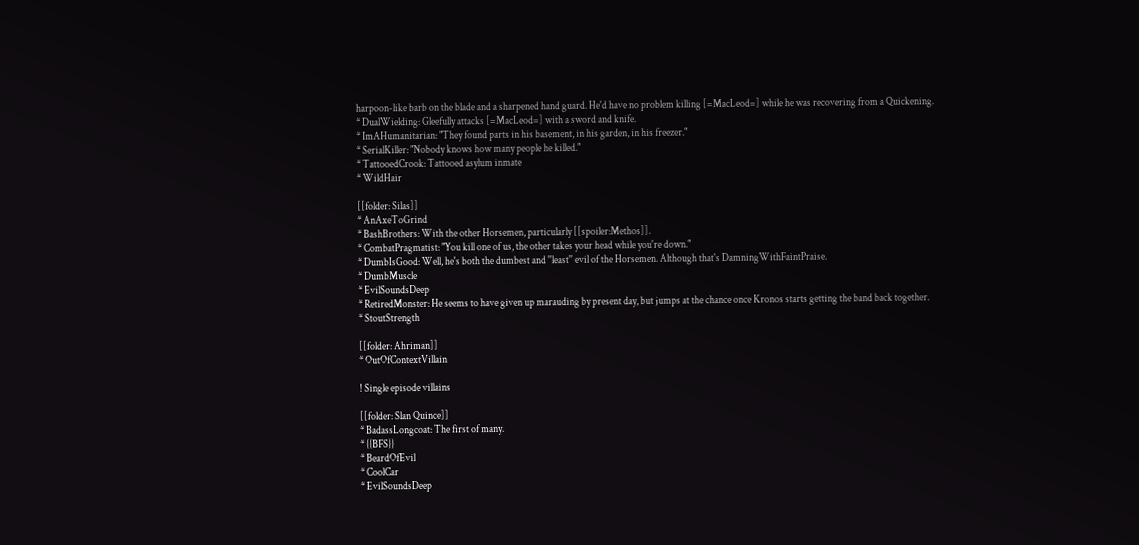harpoon-like barb on the blade and a sharpened hand guard. He'd have no problem killing [=MacLeod=] while he was recovering from a Quickening.
* DualWielding: Gleefully attacks [=MacLeod=] with a sword and knife.
* ImAHumanitarian: "They found parts in his basement, in his garden, in his freezer."
* SerialKiller: "Nobody knows how many people he killed."
* TattooedCrook: Tattooed asylum inmate
* WildHair

[[folder: Silas]]
* AnAxeToGrind
* BashBrothers: With the other Horsemen, particularly [[spoiler:Methos]].
* CombatPragmatist: "You kill one of us, the other takes your head while you're down."
* DumbIsGood: Well, he's both the dumbest and ''least'' evil of the Horsemen. Although that's DamningWithFaintPraise.
* DumbMuscle
* EvilSoundsDeep
* RetiredMonster: He seems to have given up marauding by present day, but jumps at the chance once Kronos starts getting the band back together.
* StoutStrength

[[folder: Ahriman]]
* OutOfContextVillain

! Single episode villains

[[folder: Slan Quince]]
* BadassLongcoat: The first of many.
* {{BFS}}
* BeardOfEvil
* CoolCar
* EvilSoundsDeep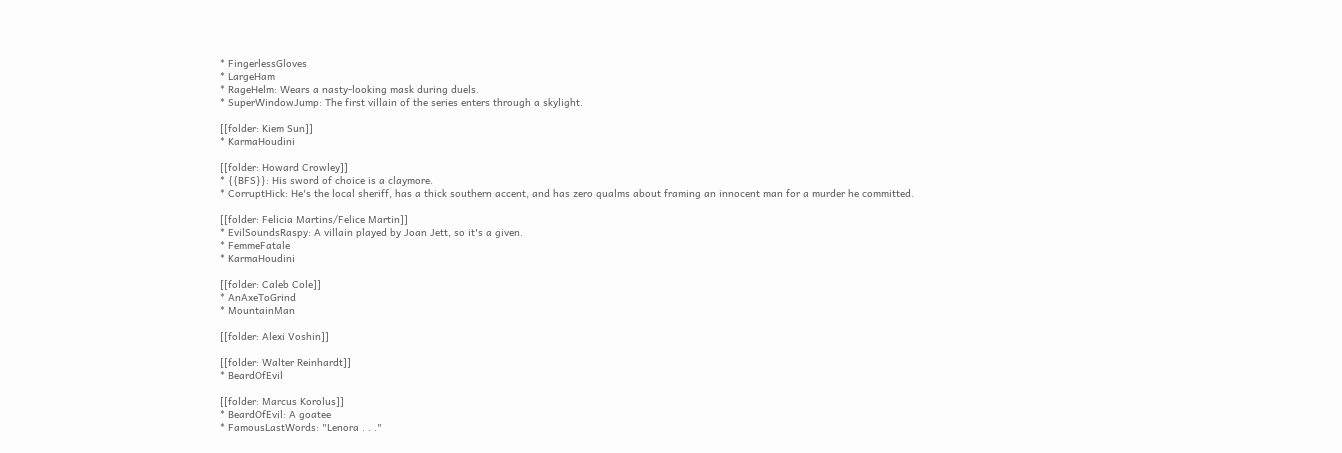* FingerlessGloves
* LargeHam
* RageHelm: Wears a nasty-looking mask during duels.
* SuperWindowJump: The first villain of the series enters through a skylight.

[[folder: Kiem Sun]]
* KarmaHoudini

[[folder: Howard Crowley]]
* {{BFS}}: His sword of choice is a claymore.
* CorruptHick: He's the local sheriff, has a thick southern accent, and has zero qualms about framing an innocent man for a murder he committed.

[[folder: Felicia Martins/Felice Martin]]
* EvilSoundsRaspy: A villain played by Joan Jett, so it's a given.
* FemmeFatale
* KarmaHoudini

[[folder: Caleb Cole]]
* AnAxeToGrind
* MountainMan

[[folder: Alexi Voshin]]

[[folder: Walter Reinhardt]]
* BeardOfEvil

[[folder: Marcus Korolus]]
* BeardOfEvil: A goatee
* FamousLastWords: "Lenora . . ."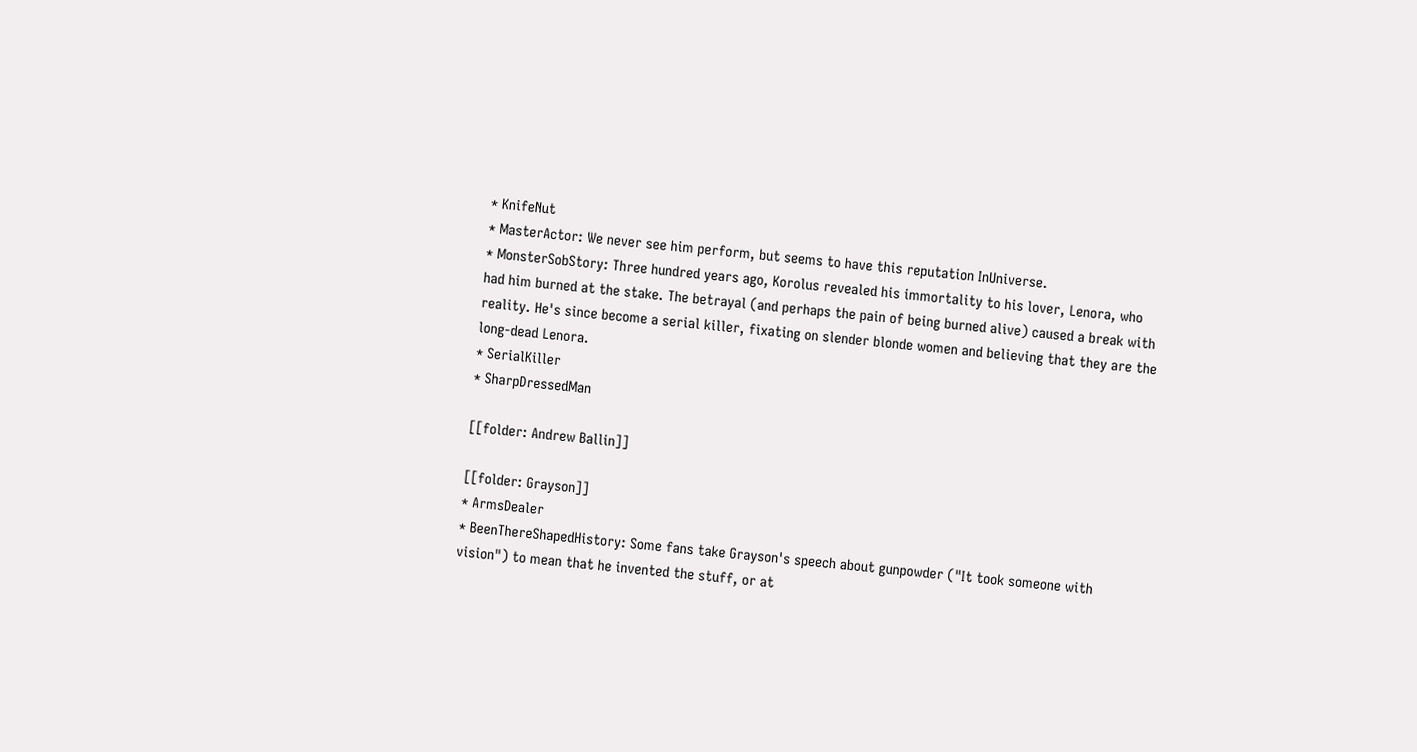* KnifeNut
* MasterActor: We never see him perform, but seems to have this reputation InUniverse.
* MonsterSobStory: Three hundred years ago, Korolus revealed his immortality to his lover, Lenora, who had him burned at the stake. The betrayal (and perhaps the pain of being burned alive) caused a break with reality. He's since become a serial killer, fixating on slender blonde women and believing that they are the long-dead Lenora.
* SerialKiller
* SharpDressedMan

[[folder: Andrew Ballin]]

[[folder: Grayson]]
* ArmsDealer
* BeenThereShapedHistory: Some fans take Grayson's speech about gunpowder ("It took someone with vision") to mean that he invented the stuff, or at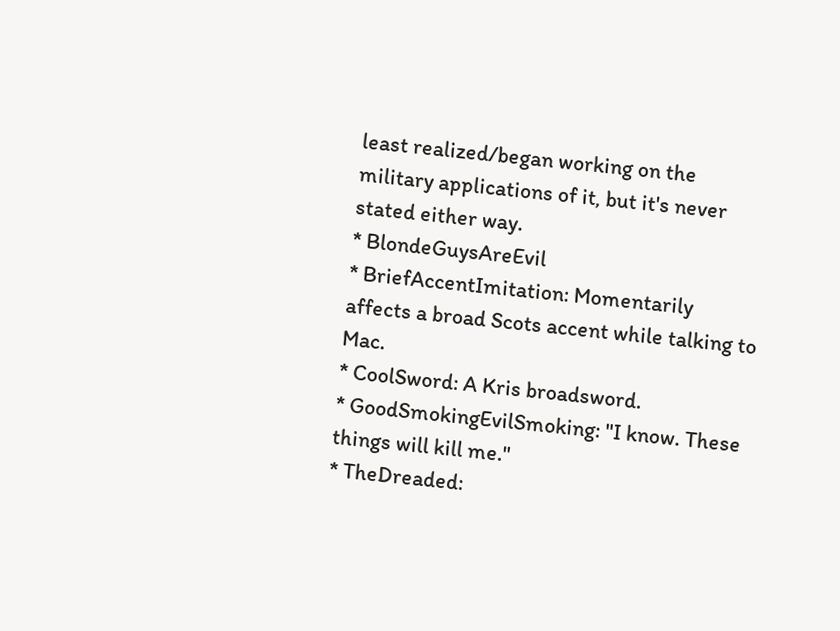least realized/began working on the military applications of it, but it's never stated either way.
* BlondeGuysAreEvil
* BriefAccentImitation: Momentarily affects a broad Scots accent while talking to Mac.
* CoolSword: A Kris broadsword.
* GoodSmokingEvilSmoking: "I know. These things will kill me."
* TheDreaded: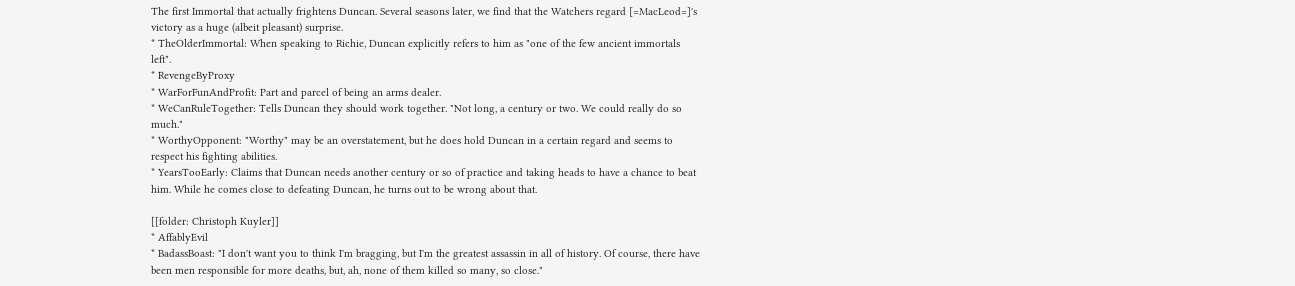The first Immortal that actually frightens Duncan. Several seasons later, we find that the Watchers regard [=MacLeod=]'s victory as a huge (albeit pleasant) surprise.
* TheOlderImmortal: When speaking to Richie, Duncan explicitly refers to him as "one of the few ancient immortals left".
* RevengeByProxy
* WarForFunAndProfit: Part and parcel of being an arms dealer.
* WeCanRuleTogether: Tells Duncan they should work together. "Not long, a century or two. We could really do so much."
* WorthyOpponent: "Worthy" may be an overstatement, but he does hold Duncan in a certain regard and seems to respect his fighting abilities.
* YearsTooEarly: Claims that Duncan needs another century or so of practice and taking heads to have a chance to beat him. While he comes close to defeating Duncan, he turns out to be wrong about that.

[[folder: Christoph Kuyler]]
* AffablyEvil
* BadassBoast: "I don't want you to think I'm bragging, but I'm the greatest assassin in all of history. Of course, there have been men responsible for more deaths, but, ah, none of them killed so many, so close."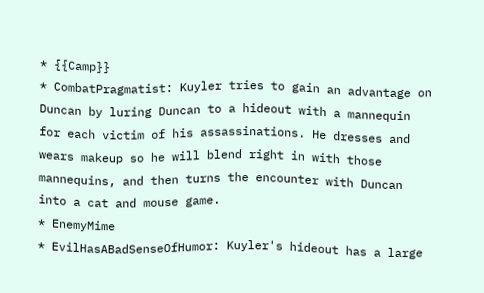* {{Camp}}
* CombatPragmatist: Kuyler tries to gain an advantage on Duncan by luring Duncan to a hideout with a mannequin for each victim of his assassinations. He dresses and wears makeup so he will blend right in with those mannequins, and then turns the encounter with Duncan into a cat and mouse game.
* EnemyMime
* EvilHasABadSenseOfHumor: Kuyler's hideout has a large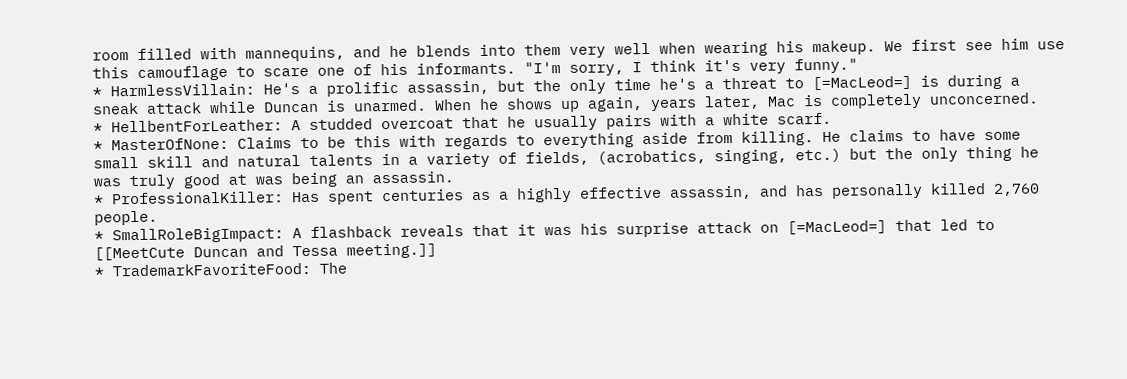room filled with mannequins, and he blends into them very well when wearing his makeup. We first see him use this camouflage to scare one of his informants. "I'm sorry, I think it's very funny."
* HarmlessVillain: He's a prolific assassin, but the only time he's a threat to [=MacLeod=] is during a sneak attack while Duncan is unarmed. When he shows up again, years later, Mac is completely unconcerned.
* HellbentForLeather: A studded overcoat that he usually pairs with a white scarf.
* MasterOfNone: Claims to be this with regards to everything aside from killing. He claims to have some small skill and natural talents in a variety of fields, (acrobatics, singing, etc.) but the only thing he was truly good at was being an assassin.
* ProfessionalKiller: Has spent centuries as a highly effective assassin, and has personally killed 2,760 people.
* SmallRoleBigImpact: A flashback reveals that it was his surprise attack on [=MacLeod=] that led to [[MeetCute Duncan and Tessa meeting.]]
* TrademarkFavoriteFood: The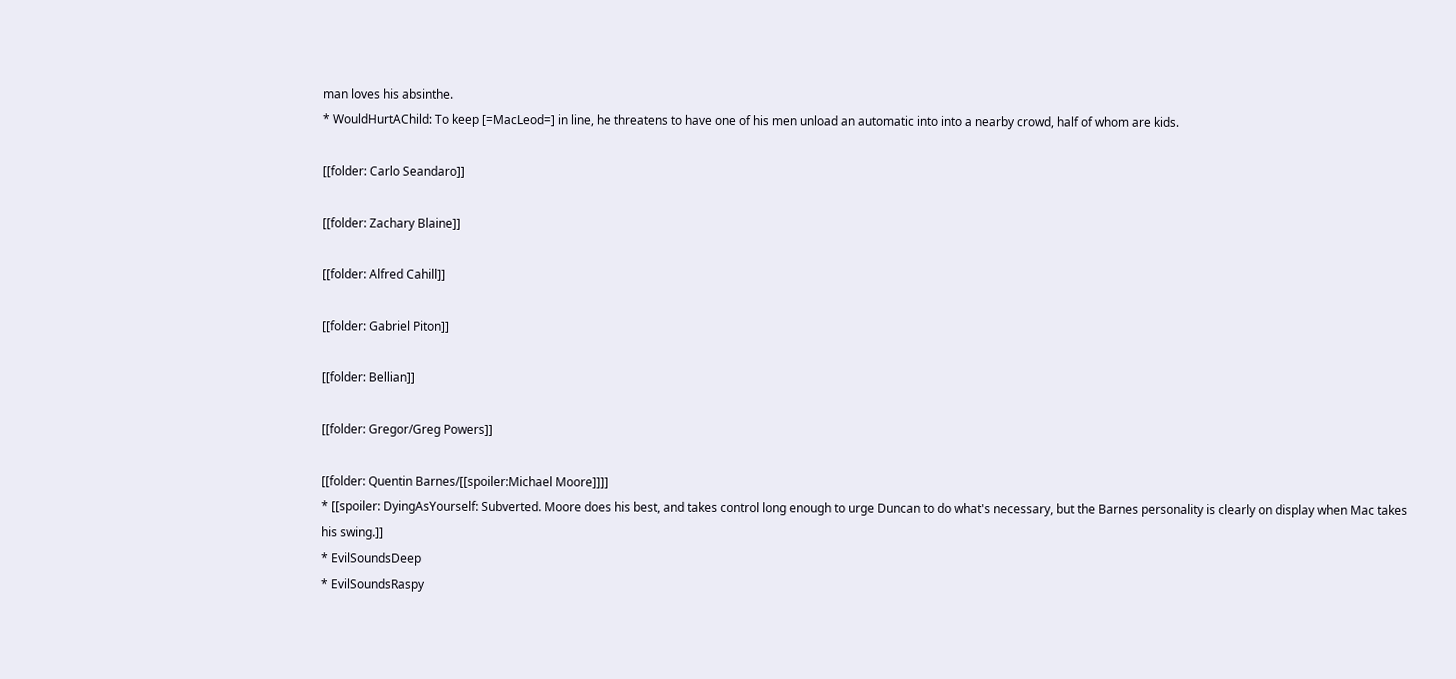man loves his absinthe.
* WouldHurtAChild: To keep [=MacLeod=] in line, he threatens to have one of his men unload an automatic into into a nearby crowd, half of whom are kids.

[[folder: Carlo Seandaro]]

[[folder: Zachary Blaine]]

[[folder: Alfred Cahill]]

[[folder: Gabriel Piton]]

[[folder: Bellian]]

[[folder: Gregor/Greg Powers]]

[[folder: Quentin Barnes/[[spoiler:Michael Moore]]]]
* [[spoiler: DyingAsYourself: Subverted. Moore does his best, and takes control long enough to urge Duncan to do what's necessary, but the Barnes personality is clearly on display when Mac takes his swing.]]
* EvilSoundsDeep
* EvilSoundsRaspy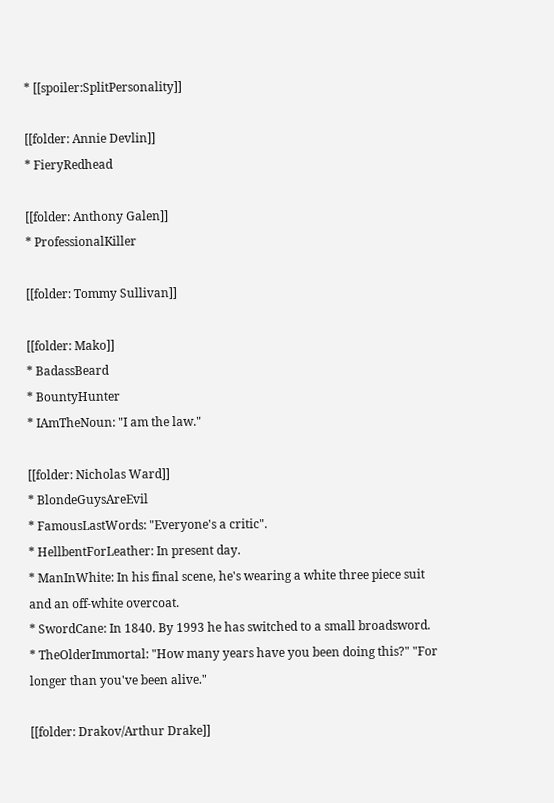* [[spoiler:SplitPersonality]]

[[folder: Annie Devlin]]
* FieryRedhead

[[folder: Anthony Galen]]
* ProfessionalKiller

[[folder: Tommy Sullivan]]

[[folder: Mako]]
* BadassBeard
* BountyHunter
* IAmTheNoun: "I am the law."

[[folder: Nicholas Ward]]
* BlondeGuysAreEvil
* FamousLastWords: "Everyone's a critic".
* HellbentForLeather: In present day.
* ManInWhite: In his final scene, he's wearing a white three piece suit and an off-white overcoat.
* SwordCane: In 1840. By 1993 he has switched to a small broadsword.
* TheOlderImmortal: "How many years have you been doing this?" "For longer than you've been alive."

[[folder: Drakov/Arthur Drake]]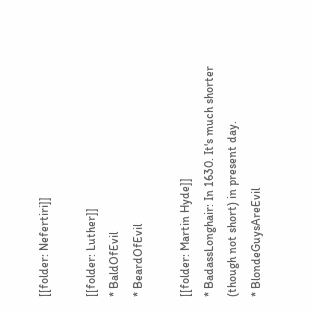[[folder: Nefertiri]]

[[folder: Luther]]
* BaldOfEvil
* BeardOfEvil

[[folder: Martin Hyde]]
* BadassLonghair: In 1630. It's much shorter (though not short) in present day.
* BlondeGuysAreEvil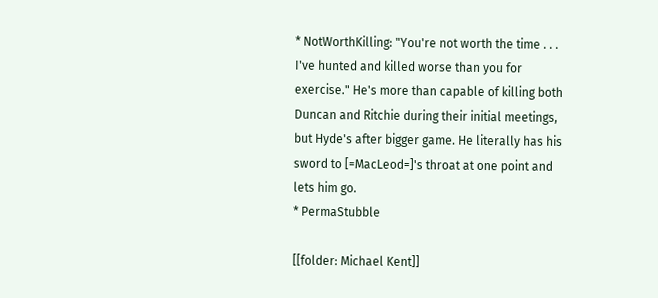* NotWorthKilling: "You're not worth the time . . . I've hunted and killed worse than you for exercise." He's more than capable of killing both Duncan and Ritchie during their initial meetings, but Hyde's after bigger game. He literally has his sword to [=MacLeod=]'s throat at one point and lets him go.
* PermaStubble

[[folder: Michael Kent]]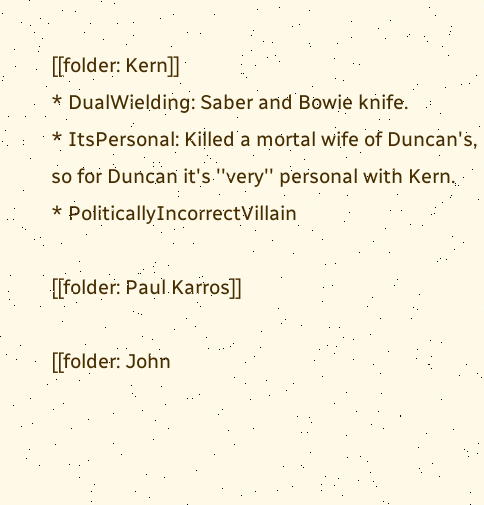[[folder: Kern]]
* DualWielding: Saber and Bowie knife.
* ItsPersonal: Killed a mortal wife of Duncan's, so for Duncan it's ''very'' personal with Kern.
* PoliticallyIncorrectVillain

[[folder: Paul Karros]]

[[folder: John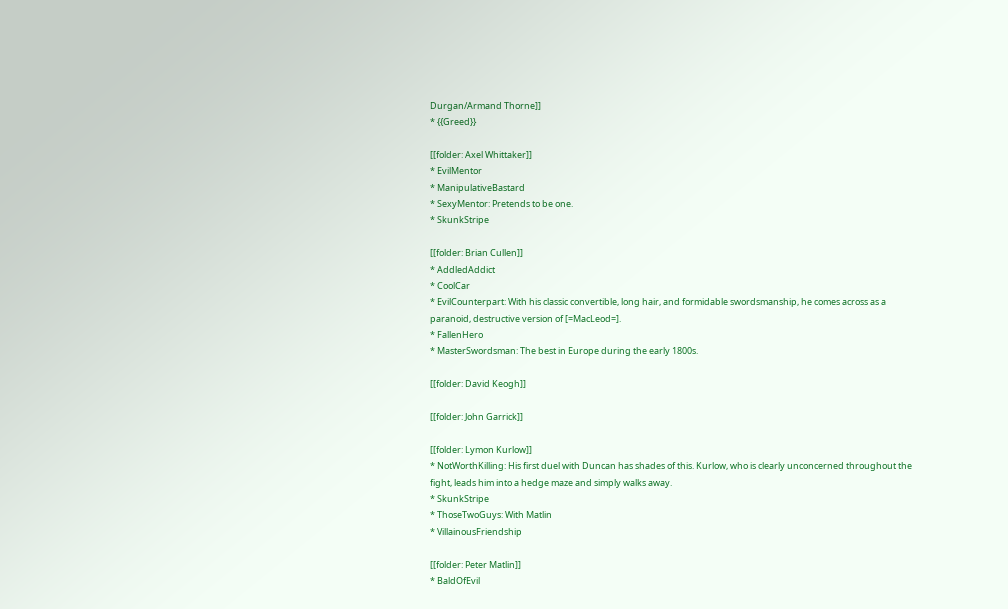Durgan/Armand Thorne]]
* {{Greed}}

[[folder: Axel Whittaker]]
* EvilMentor
* ManipulativeBastard
* SexyMentor: Pretends to be one.
* SkunkStripe

[[folder: Brian Cullen]]
* AddledAddict
* CoolCar
* EvilCounterpart: With his classic convertible, long hair, and formidable swordsmanship, he comes across as a paranoid, destructive version of [=MacLeod=].
* FallenHero
* MasterSwordsman: The best in Europe during the early 1800s.

[[folder: David Keogh]]

[[folder: John Garrick]]

[[folder: Lymon Kurlow]]
* NotWorthKilling: His first duel with Duncan has shades of this. Kurlow, who is clearly unconcerned throughout the fight, leads him into a hedge maze and simply walks away.
* SkunkStripe
* ThoseTwoGuys: With Matlin
* VillainousFriendship

[[folder: Peter Matlin]]
* BaldOfEvil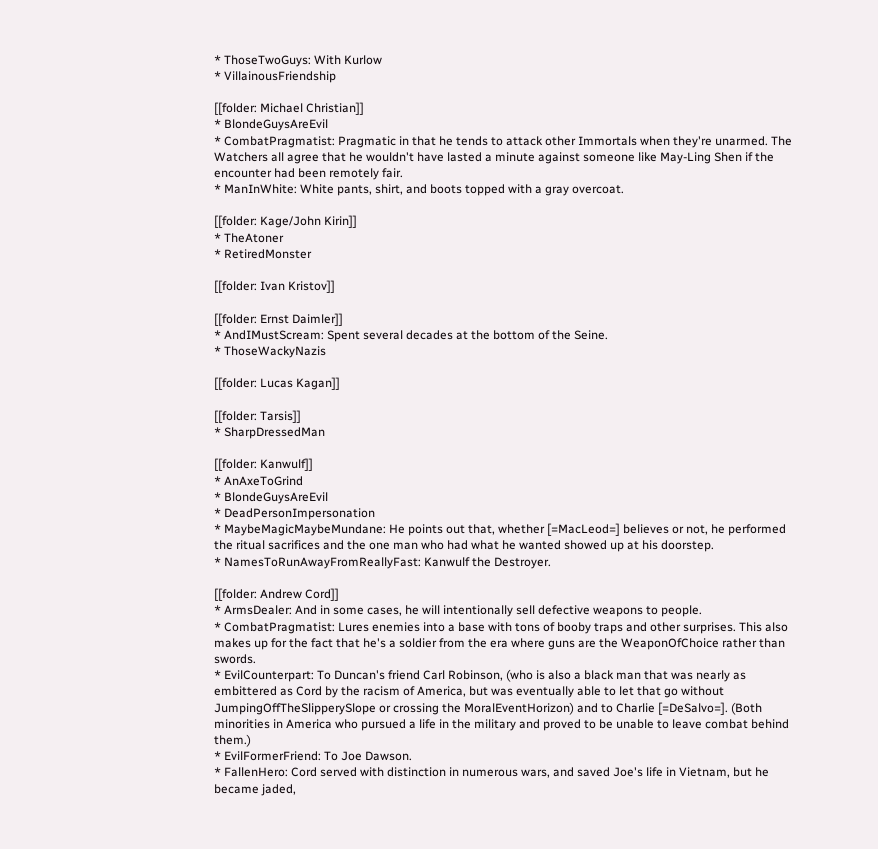* ThoseTwoGuys: With Kurlow
* VillainousFriendship

[[folder: Michael Christian]]
* BlondeGuysAreEvil
* CombatPragmatist: Pragmatic in that he tends to attack other Immortals when they're unarmed. The Watchers all agree that he wouldn't have lasted a minute against someone like May-Ling Shen if the encounter had been remotely fair.
* ManInWhite: White pants, shirt, and boots topped with a gray overcoat.

[[folder: Kage/John Kirin]]
* TheAtoner
* RetiredMonster

[[folder: Ivan Kristov]]

[[folder: Ernst Daimler]]
* AndIMustScream: Spent several decades at the bottom of the Seine.
* ThoseWackyNazis

[[folder: Lucas Kagan]]

[[folder: Tarsis]]
* SharpDressedMan

[[folder: Kanwulf]]
* AnAxeToGrind
* BlondeGuysAreEvil
* DeadPersonImpersonation
* MaybeMagicMaybeMundane: He points out that, whether [=MacLeod=] believes or not, he performed the ritual sacrifices and the one man who had what he wanted showed up at his doorstep.
* NamesToRunAwayFromReallyFast: Kanwulf the Destroyer.

[[folder: Andrew Cord]]
* ArmsDealer: And in some cases, he will intentionally sell defective weapons to people.
* CombatPragmatist: Lures enemies into a base with tons of booby traps and other surprises. This also makes up for the fact that he's a soldier from the era where guns are the WeaponOfChoice rather than swords.
* EvilCounterpart: To Duncan's friend Carl Robinson, (who is also a black man that was nearly as embittered as Cord by the racism of America, but was eventually able to let that go without JumpingOffTheSlipperySlope or crossing the MoralEventHorizon) and to Charlie [=DeSalvo=]. (Both minorities in America who pursued a life in the military and proved to be unable to leave combat behind them.)
* EvilFormerFriend: To Joe Dawson.
* FallenHero: Cord served with distinction in numerous wars, and saved Joe's life in Vietnam, but he became jaded,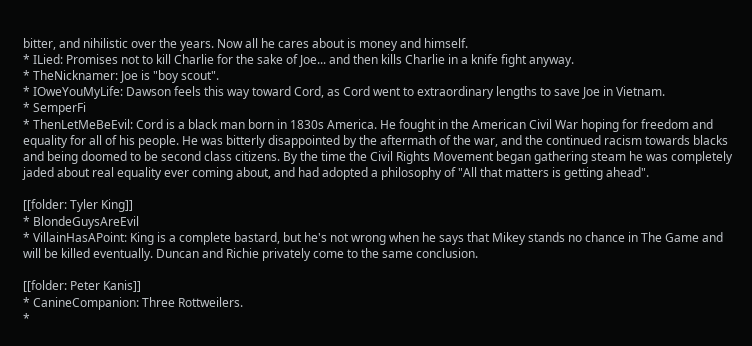bitter, and nihilistic over the years. Now all he cares about is money and himself.
* ILied: Promises not to kill Charlie for the sake of Joe... and then kills Charlie in a knife fight anyway.
* TheNicknamer: Joe is "boy scout".
* IOweYouMyLife: Dawson feels this way toward Cord, as Cord went to extraordinary lengths to save Joe in Vietnam.
* SemperFi
* ThenLetMeBeEvil: Cord is a black man born in 1830s America. He fought in the American Civil War hoping for freedom and equality for all of his people. He was bitterly disappointed by the aftermath of the war, and the continued racism towards blacks and being doomed to be second class citizens. By the time the Civil Rights Movement began gathering steam he was completely jaded about real equality ever coming about, and had adopted a philosophy of "All that matters is getting ahead".

[[folder: Tyler King]]
* BlondeGuysAreEvil
* VillainHasAPoint: King is a complete bastard, but he's not wrong when he says that Mikey stands no chance in The Game and will be killed eventually. Duncan and Richie privately come to the same conclusion.

[[folder: Peter Kanis]]
* CanineCompanion: Three Rottweilers.
*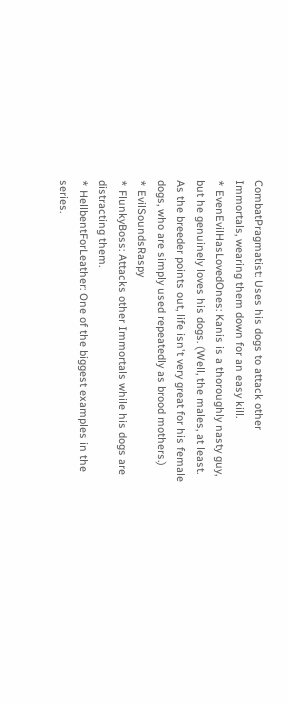CombatPragmatist: Uses his dogs to attack other Immortals, wearing them down for an easy kill.
* EvenEvilHasLovedOnes: Kanis is a thoroughly nasty guy, but he genuinely loves his dogs. (Well, the males, at least. As the breeder points out, life isn't very great for his female dogs, who are simply used repeatedly as brood mothers.)
* EvilSoundsRaspy
* FlunkyBoss: Attacks other Immortals while his dogs are distracting them.
* HellbentForLeather: One of the biggest examples in the series.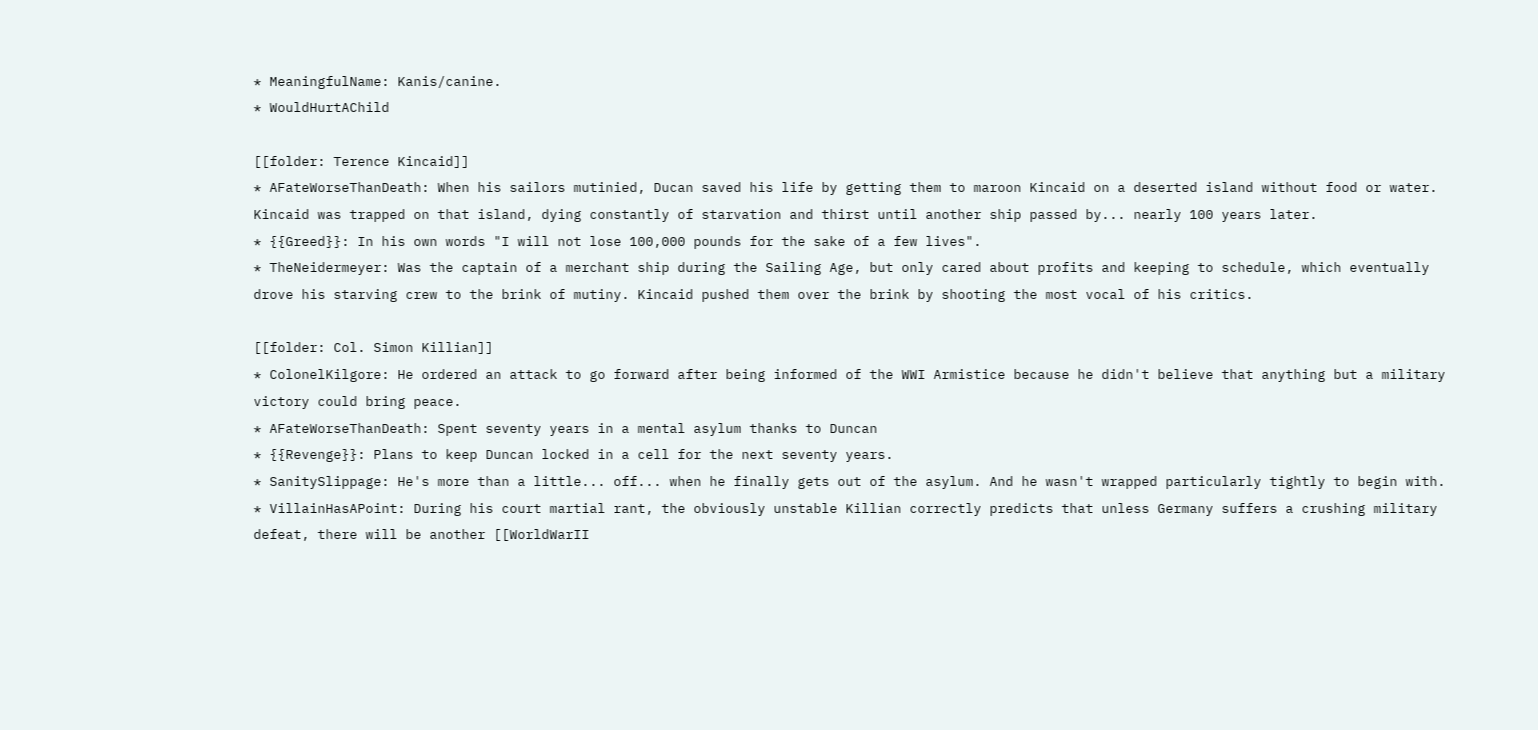* MeaningfulName: Kanis/canine.
* WouldHurtAChild

[[folder: Terence Kincaid]]
* AFateWorseThanDeath: When his sailors mutinied, Ducan saved his life by getting them to maroon Kincaid on a deserted island without food or water. Kincaid was trapped on that island, dying constantly of starvation and thirst until another ship passed by... nearly 100 years later.
* {{Greed}}: In his own words "I will not lose 100,000 pounds for the sake of a few lives".
* TheNeidermeyer: Was the captain of a merchant ship during the Sailing Age, but only cared about profits and keeping to schedule, which eventually drove his starving crew to the brink of mutiny. Kincaid pushed them over the brink by shooting the most vocal of his critics.

[[folder: Col. Simon Killian]]
* ColonelKilgore: He ordered an attack to go forward after being informed of the WWI Armistice because he didn't believe that anything but a military victory could bring peace.
* AFateWorseThanDeath: Spent seventy years in a mental asylum thanks to Duncan
* {{Revenge}}: Plans to keep Duncan locked in a cell for the next seventy years.
* SanitySlippage: He's more than a little... off... when he finally gets out of the asylum. And he wasn't wrapped particularly tightly to begin with.
* VillainHasAPoint: During his court martial rant, the obviously unstable Killian correctly predicts that unless Germany suffers a crushing military defeat, there will be another [[WorldWarII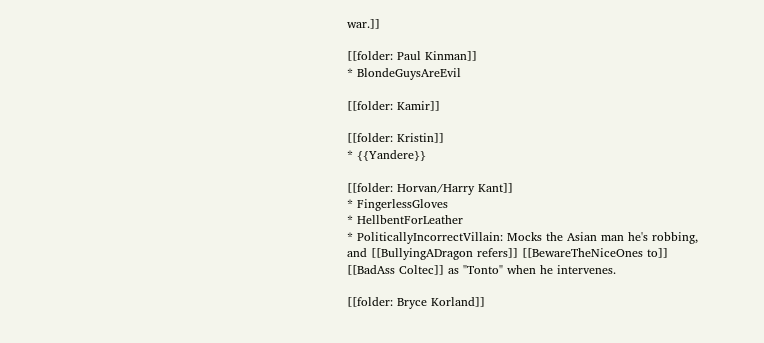war.]]

[[folder: Paul Kinman]]
* BlondeGuysAreEvil

[[folder: Kamir]]

[[folder: Kristin]]
* {{Yandere}}

[[folder: Horvan/Harry Kant]]
* FingerlessGloves
* HellbentForLeather
* PoliticallyIncorrectVillain: Mocks the Asian man he's robbing, and [[BullyingADragon refers]] [[BewareTheNiceOnes to]] [[BadAss Coltec]] as "Tonto" when he intervenes.

[[folder: Bryce Korland]]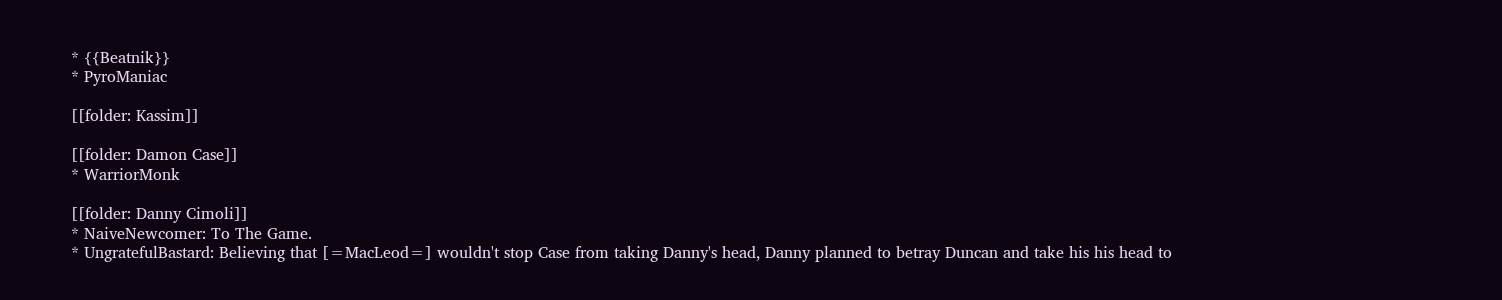* {{Beatnik}}
* PyroManiac

[[folder: Kassim]]

[[folder: Damon Case]]
* WarriorMonk

[[folder: Danny Cimoli]]
* NaiveNewcomer: To The Game.
* UngratefulBastard: Believing that [=MacLeod=] wouldn't stop Case from taking Danny's head, Danny planned to betray Duncan and take his his head to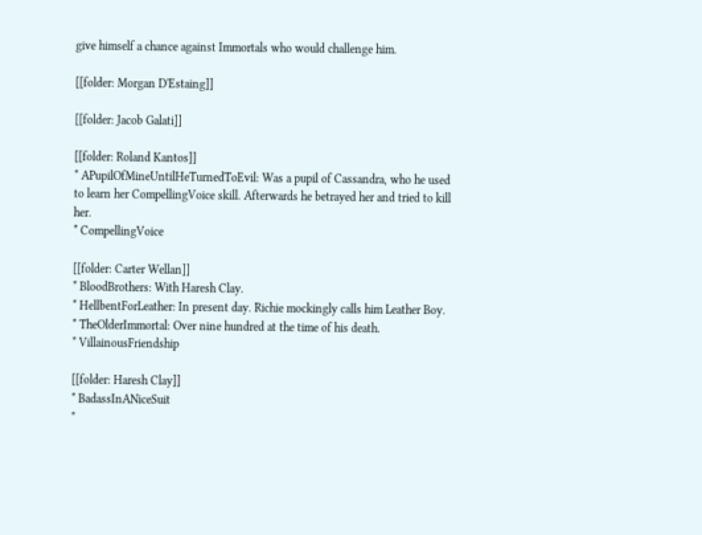give himself a chance against Immortals who would challenge him.

[[folder: Morgan D'Estaing]]

[[folder: Jacob Galati]]

[[folder: Roland Kantos]]
* APupilOfMineUntilHeTurnedToEvil: Was a pupil of Cassandra, who he used to learn her CompellingVoice skill. Afterwards he betrayed her and tried to kill her.
* CompellingVoice

[[folder: Carter Wellan]]
* BloodBrothers: With Haresh Clay.
* HellbentForLeather: In present day. Richie mockingly calls him Leather Boy.
* TheOlderImmortal: Over nine hundred at the time of his death.
* VillainousFriendship

[[folder: Haresh Clay]]
* BadassInANiceSuit
*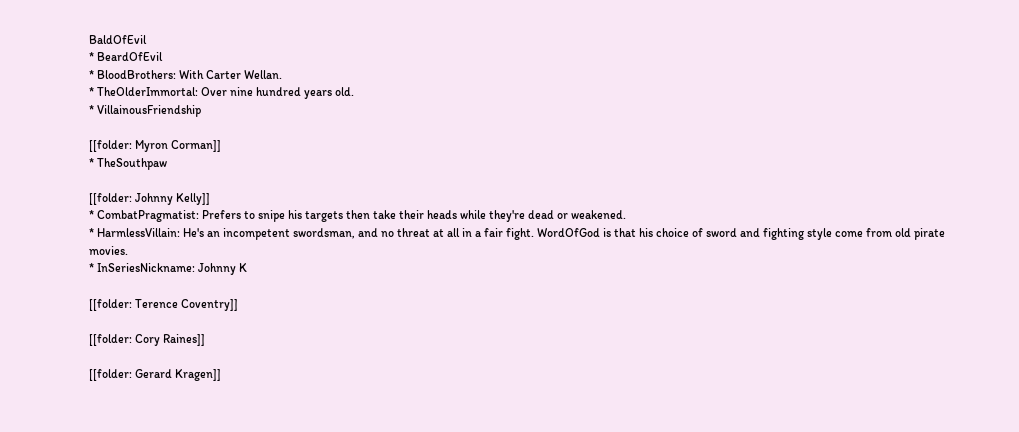BaldOfEvil
* BeardOfEvil
* BloodBrothers: With Carter Wellan.
* TheOlderImmortal: Over nine hundred years old.
* VillainousFriendship

[[folder: Myron Corman]]
* TheSouthpaw

[[folder: Johnny Kelly]]
* CombatPragmatist: Prefers to snipe his targets then take their heads while they're dead or weakened.
* HarmlessVillain: He's an incompetent swordsman, and no threat at all in a fair fight. WordOfGod is that his choice of sword and fighting style come from old pirate movies.
* InSeriesNickname: Johnny K

[[folder: Terence Coventry]]

[[folder: Cory Raines]]

[[folder: Gerard Kragen]]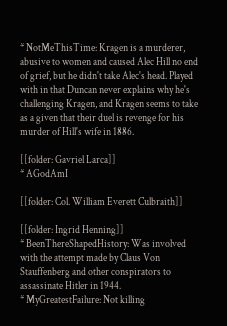* NotMeThisTime: Kragen is a murderer, abusive to women and caused Alec Hill no end of grief, but he didn't take Alec's head. Played with in that Duncan never explains why he's challenging Kragen, and Kragen seems to take as a given that their duel is revenge for his murder of Hill's wife in 1886.

[[folder: Gavriel Larca]]
* AGodAmI

[[folder: Col. William Everett Culbraith]]

[[folder: Ingrid Henning]]
* BeenThereShapedHistory: Was involved with the attempt made by Claus Von Stauffenberg and other conspirators to assassinate Hitler in 1944.
* MyGreatestFailure: Not killing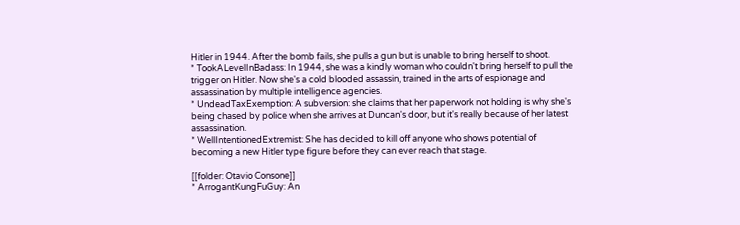Hitler in 1944. After the bomb fails, she pulls a gun but is unable to bring herself to shoot.
* TookALevelInBadass: In 1944, she was a kindly woman who couldn't bring herself to pull the trigger on Hitler. Now she's a cold blooded assassin, trained in the arts of espionage and assassination by multiple intelligence agencies.
* UndeadTaxExemption: A subversion: she claims that her paperwork not holding is why she's being chased by police when she arrives at Duncan's door, but it's really because of her latest assassination.
* WellIntentionedExtremist: She has decided to kill off anyone who shows potential of becoming a new Hitler type figure before they can ever reach that stage.

[[folder: Otavio Consone]]
* ArrogantKungFuGuy: An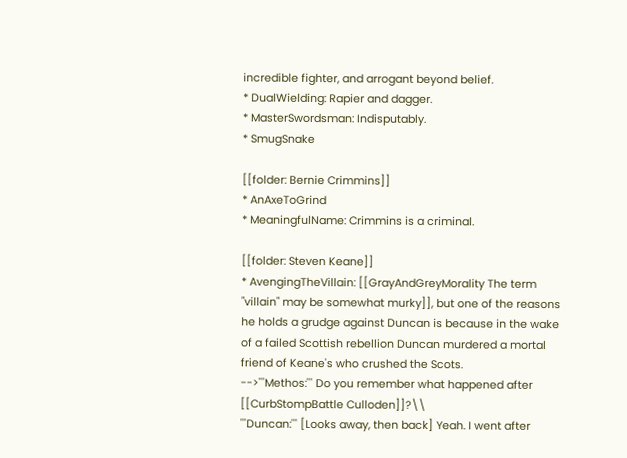incredible fighter, and arrogant beyond belief.
* DualWielding: Rapier and dagger.
* MasterSwordsman: Indisputably.
* SmugSnake

[[folder: Bernie Crimmins]]
* AnAxeToGrind
* MeaningfulName: Crimmins is a criminal.

[[folder: Steven Keane]]
* AvengingTheVillain: [[GrayAndGreyMorality The term "villain" may be somewhat murky]], but one of the reasons he holds a grudge against Duncan is because in the wake of a failed Scottish rebellion Duncan murdered a mortal friend of Keane's who crushed the Scots.
-->'''Methos:''' Do you remember what happened after [[CurbStompBattle Culloden]]?\\
'''Duncan:''' [Looks away, then back] Yeah. I went after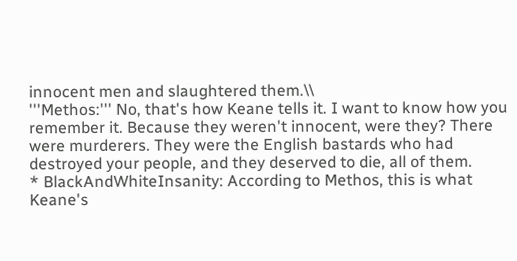innocent men and slaughtered them.\\
'''Methos:''' No, that's how Keane tells it. I want to know how you remember it. Because they weren't innocent, were they? There were murderers. They were the English bastards who had destroyed your people, and they deserved to die, all of them.
* BlackAndWhiteInsanity: According to Methos, this is what Keane's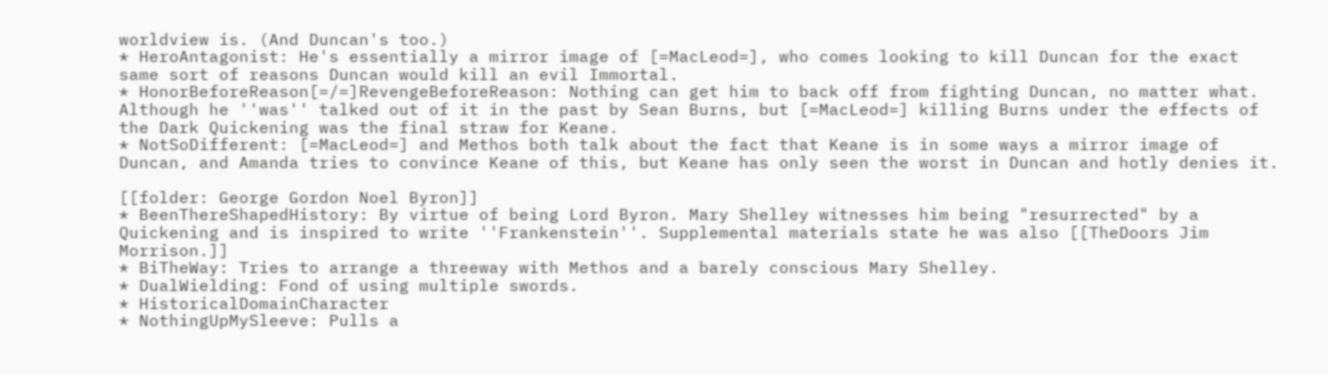worldview is. (And Duncan's too.)
* HeroAntagonist: He's essentially a mirror image of [=MacLeod=], who comes looking to kill Duncan for the exact same sort of reasons Duncan would kill an evil Immortal.
* HonorBeforeReason[=/=]RevengeBeforeReason: Nothing can get him to back off from fighting Duncan, no matter what. Although he ''was'' talked out of it in the past by Sean Burns, but [=MacLeod=] killing Burns under the effects of the Dark Quickening was the final straw for Keane.
* NotSoDifferent: [=MacLeod=] and Methos both talk about the fact that Keane is in some ways a mirror image of Duncan, and Amanda tries to convince Keane of this, but Keane has only seen the worst in Duncan and hotly denies it.

[[folder: George Gordon Noel Byron]]
* BeenThereShapedHistory: By virtue of being Lord Byron. Mary Shelley witnesses him being "resurrected" by a Quickening and is inspired to write ''Frankenstein''. Supplemental materials state he was also [[TheDoors Jim Morrison.]]
* BiTheWay: Tries to arrange a threeway with Methos and a barely conscious Mary Shelley.
* DualWielding: Fond of using multiple swords.
* HistoricalDomainCharacter
* NothingUpMySleeve: Pulls a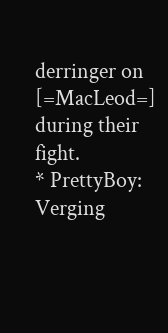derringer on [=MacLeod=] during their fight.
* PrettyBoy: Verging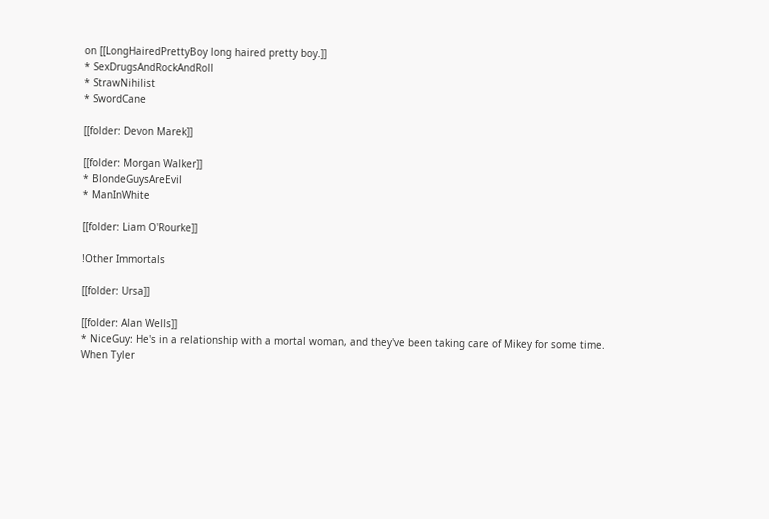on [[LongHairedPrettyBoy long haired pretty boy.]]
* SexDrugsAndRockAndRoll
* StrawNihilist
* SwordCane

[[folder: Devon Marek]]

[[folder: Morgan Walker]]
* BlondeGuysAreEvil
* ManInWhite

[[folder: Liam O'Rourke]]

!Other Immortals

[[folder: Ursa]]

[[folder: Alan Wells]]
* NiceGuy: He's in a relationship with a mortal woman, and they've been taking care of Mikey for some time. When Tyler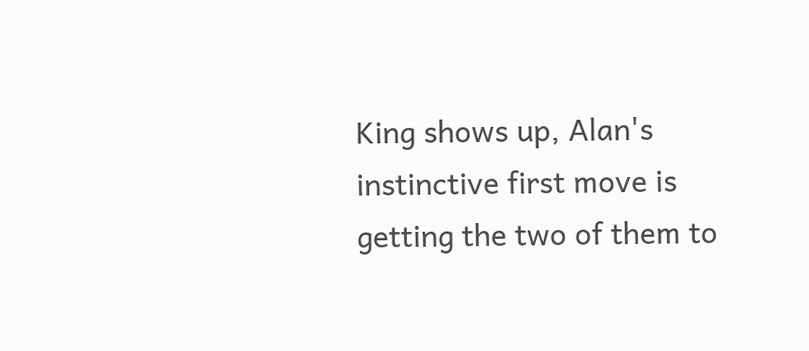King shows up, Alan's instinctive first move is getting the two of them to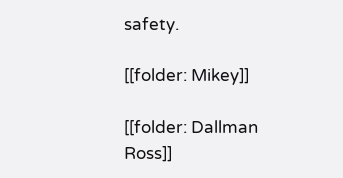safety.

[[folder: Mikey]]

[[folder: Dallman Ross]]